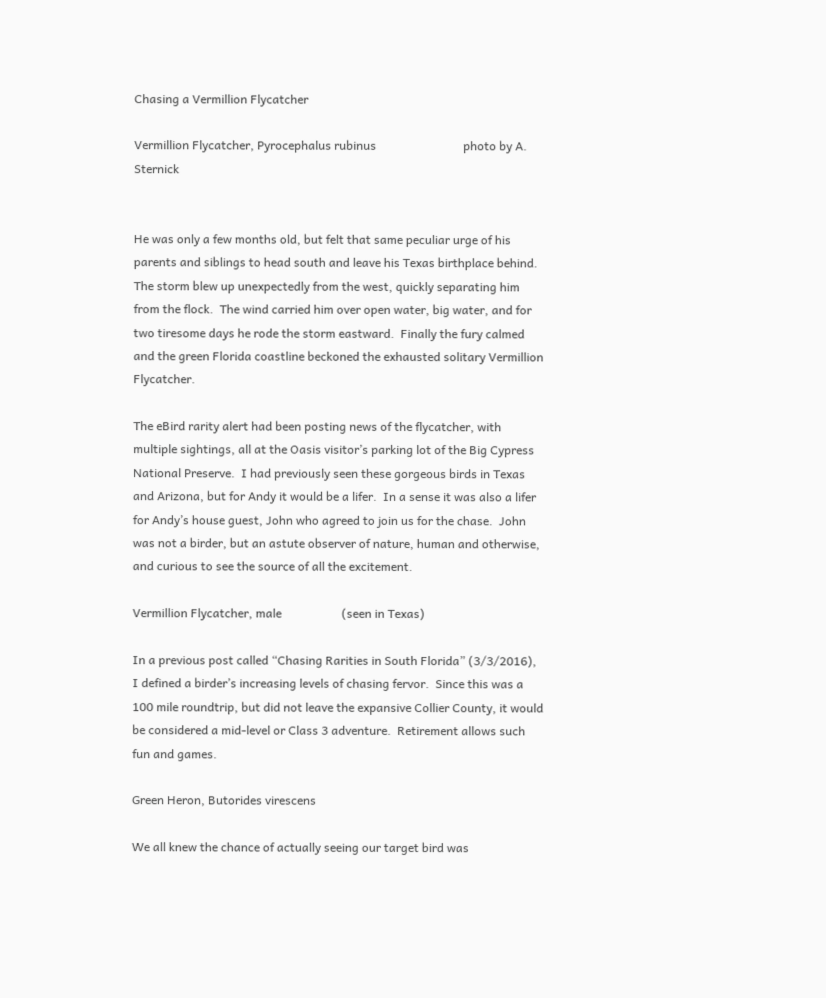Chasing a Vermillion Flycatcher

Vermillion Flycatcher, Pyrocephalus rubinus                             photo by A. Sternick


He was only a few months old, but felt that same peculiar urge of his parents and siblings to head south and leave his Texas birthplace behind.  The storm blew up unexpectedly from the west, quickly separating him from the flock.  The wind carried him over open water, big water, and for two tiresome days he rode the storm eastward.  Finally the fury calmed and the green Florida coastline beckoned the exhausted solitary Vermillion Flycatcher.

The eBird rarity alert had been posting news of the flycatcher, with multiple sightings, all at the Oasis visitor’s parking lot of the Big Cypress National Preserve.  I had previously seen these gorgeous birds in Texas and Arizona, but for Andy it would be a lifer.  In a sense it was also a lifer for Andy’s house guest, John who agreed to join us for the chase.  John was not a birder, but an astute observer of nature, human and otherwise, and curious to see the source of all the excitement.

Vermillion Flycatcher, male                    (seen in Texas)

In a previous post called “Chasing Rarities in South Florida” (3/3/2016), I defined a birder’s increasing levels of chasing fervor.  Since this was a 100 mile roundtrip, but did not leave the expansive Collier County, it would be considered a mid-level or Class 3 adventure.  Retirement allows such fun and games.

Green Heron, Butorides virescens

We all knew the chance of actually seeing our target bird was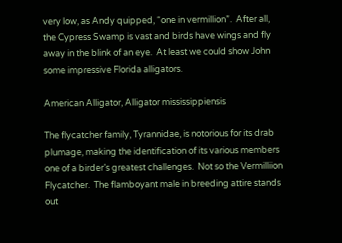very low, as Andy quipped, “one in vermillion”.  After all, the Cypress Swamp is vast and birds have wings and fly away in the blink of an eye.  At least we could show John some impressive Florida alligators.

American Alligator, Alligator mississippiensis

The flycatcher family, Tyrannidae, is notorious for its drab plumage, making the identification of its various members one of a birder’s greatest challenges.  Not so the Vermilliion Flycatcher.  The flamboyant male in breeding attire stands out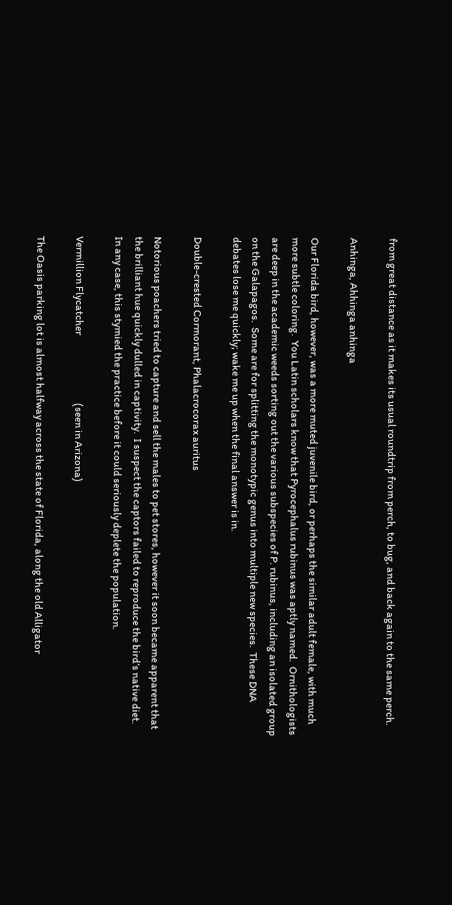from great distance as it makes its usual roundtrip from perch, to bug, and back again to the same perch.

Anhinga, Ahhinga anhinga

Our Florida bird, however, was a more muted juvenile bird, or perhaps the similar adult female, with much more subtle coloring.  You Latin scholars know that Pyrocephalus rubinus was aptly named.  Ornithologists are deep in the academic weeds sorting out the various subspecies of P. rubinus, including an isolated group on the Galapagos.  Some are for splitting the monotypic genus into multiple new species.  These DNA debates lose me quickly; wake me up when the final answer is in.

Double-crested Cormorant, Phalacrocorax auritus

Notorious poachers tried to capture and sell the males to pet stores, however it soon became apparent that the brilliant hue quickly dulled in captivity.  I suspect the captors failed to reproduce the bird’s native diet.  In any case, this stymied the practice before it could seriously deplete the population.

Vermillion Flycatcher                                  (seen in Arizona)

The Oasis parking lot is almost halfway across the state of Florida, along the old Alligator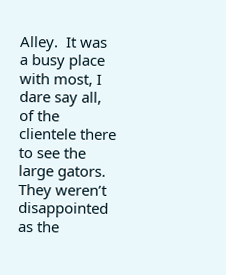Alley.  It was a busy place with most, I dare say all, of the clientele there to see the large gators.  They weren’t disappointed as the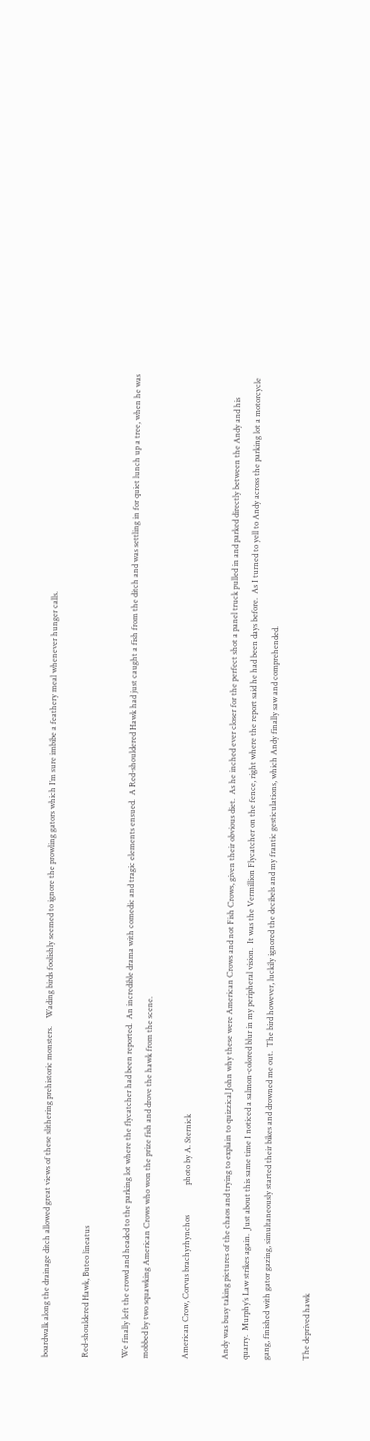boardwalk along the drainage ditch allowed great views of these slithering prehistoric monsters.    Wading birds foolishly seemed to ignore the prowling gators which I’m sure imbibe a feathery meal whenever hunger calls.

Red-shouldered Hawk, Buteo lineatus

We finally left the crowd and headed to the parking lot where the flycatcher had been reported.  An incredible drama with comedic and tragic elements ensued.  A Red-shouldered Hawk had just caught a fish from the ditch and was settling in for quiet lunch up a tree, when he was mobbed by two squawking American Crows who won the prize fish and drove the hawk from the scene.

American Crow, Corvus brachyrhynchos               photo by A. Sternick

Andy was busy taking pictures of the chaos and trying to explain to quizzical John why these were American Crows and not Fish Crows, given their obvious diet.  As he inched ever closer for the perfect shot a panel truck pulled in and parked directly between the Andy and his quarry.  Murphy’s Law strikes again.  Just about this same time I noticed a salmon-colored blur in my peripheral vision.  It was the Vermillion Flycatcher on the fence, right where the report said he had been days before.  As I turned to yell to Andy across the parking lot a motorcycle gang, finished with gator gazing, simultaneously started their bikes and drowned me out.  The bird however, luckily ignored the decibels and my frantic gesticulations, which Andy finally saw and comprehended.

The deprived hawk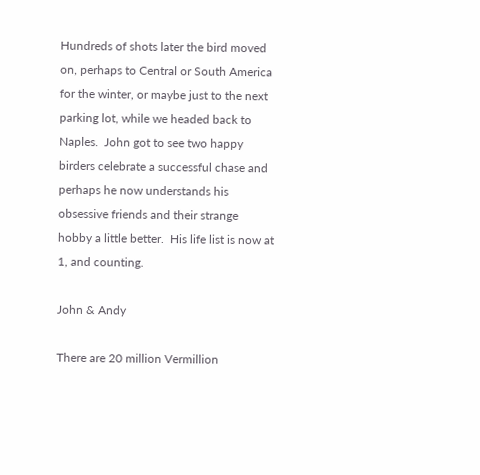Hundreds of shots later the bird moved on, perhaps to Central or South America for the winter, or maybe just to the next parking lot, while we headed back to Naples.  John got to see two happy birders celebrate a successful chase and perhaps he now understands his obsessive friends and their strange hobby a little better.  His life list is now at 1, and counting.

John & Andy

There are 20 million Vermillion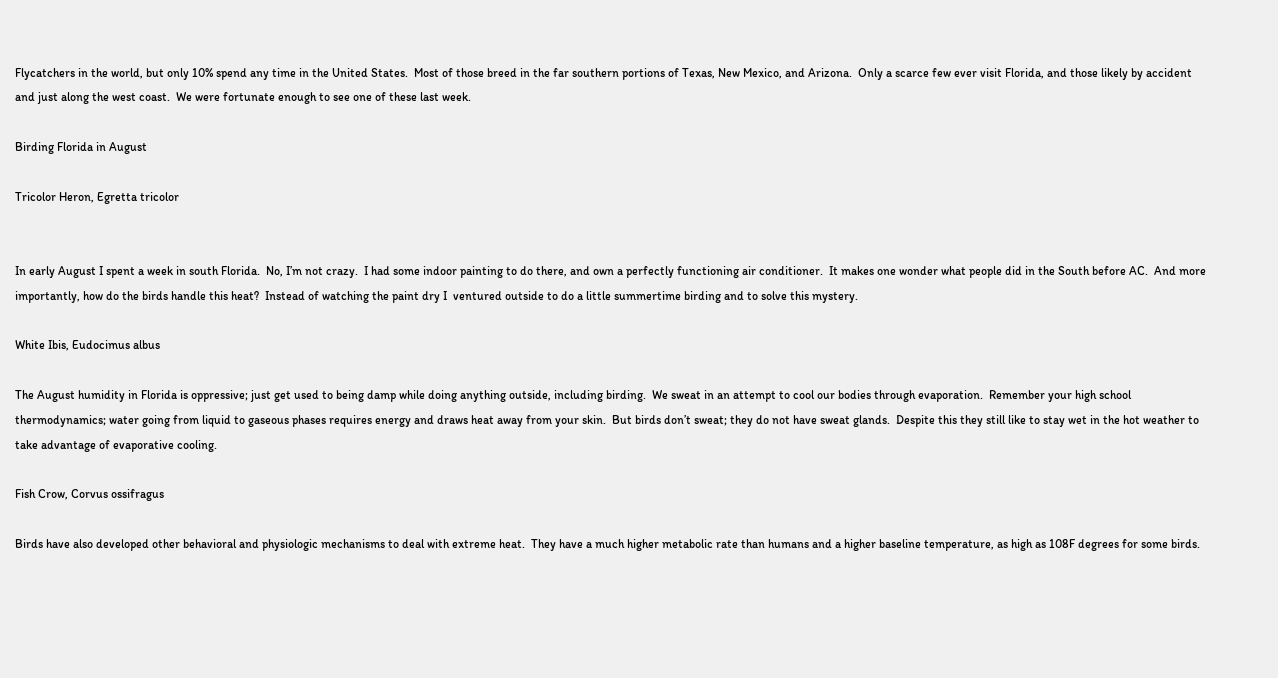Flycatchers in the world, but only 10% spend any time in the United States.  Most of those breed in the far southern portions of Texas, New Mexico, and Arizona.  Only a scarce few ever visit Florida, and those likely by accident and just along the west coast.  We were fortunate enough to see one of these last week.

Birding Florida in August

Tricolor Heron, Egretta tricolor


In early August I spent a week in south Florida.  No, I’m not crazy.  I had some indoor painting to do there, and own a perfectly functioning air conditioner.  It makes one wonder what people did in the South before AC.  And more importantly, how do the birds handle this heat?  Instead of watching the paint dry I  ventured outside to do a little summertime birding and to solve this mystery.

White Ibis, Eudocimus albus

The August humidity in Florida is oppressive; just get used to being damp while doing anything outside, including birding.  We sweat in an attempt to cool our bodies through evaporation.  Remember your high school thermodynamics; water going from liquid to gaseous phases requires energy and draws heat away from your skin.  But birds don’t sweat; they do not have sweat glands.  Despite this they still like to stay wet in the hot weather to take advantage of evaporative cooling.

Fish Crow, Corvus ossifragus

Birds have also developed other behavioral and physiologic mechanisms to deal with extreme heat.  They have a much higher metabolic rate than humans and a higher baseline temperature, as high as 108F degrees for some birds.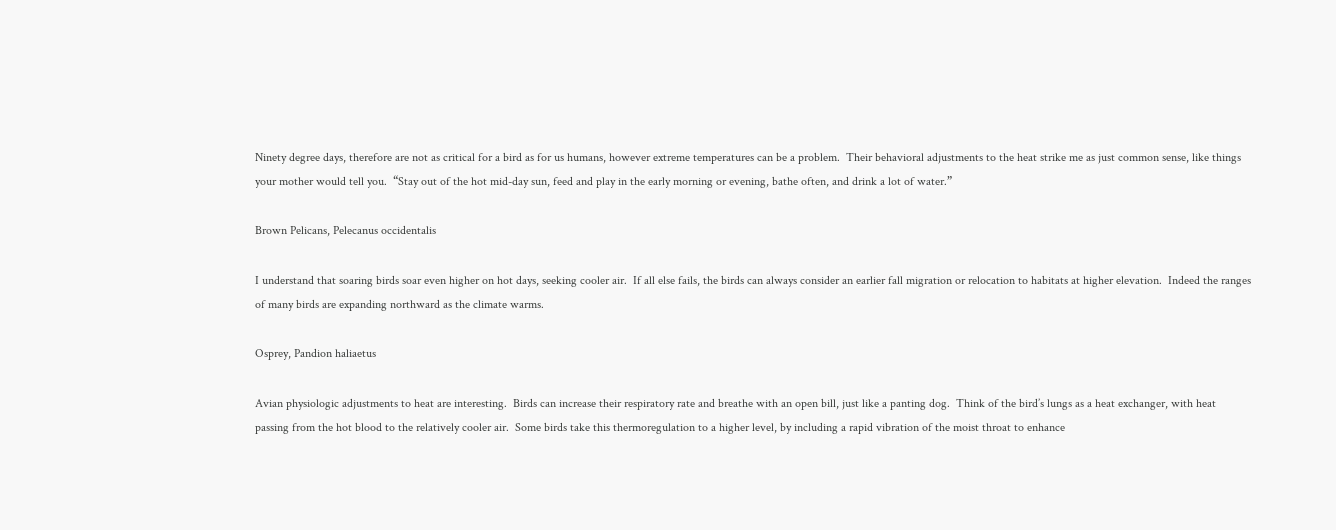Ninety degree days, therefore are not as critical for a bird as for us humans, however extreme temperatures can be a problem.  Their behavioral adjustments to the heat strike me as just common sense, like things your mother would tell you.  “Stay out of the hot mid-day sun, feed and play in the early morning or evening, bathe often, and drink a lot of water.”

Brown Pelicans, Pelecanus occidentalis

I understand that soaring birds soar even higher on hot days, seeking cooler air.  If all else fails, the birds can always consider an earlier fall migration or relocation to habitats at higher elevation.  Indeed the ranges of many birds are expanding northward as the climate warms.

Osprey, Pandion haliaetus

Avian physiologic adjustments to heat are interesting.  Birds can increase their respiratory rate and breathe with an open bill, just like a panting dog.  Think of the bird’s lungs as a heat exchanger, with heat passing from the hot blood to the relatively cooler air.  Some birds take this thermoregulation to a higher level, by including a rapid vibration of the moist throat to enhance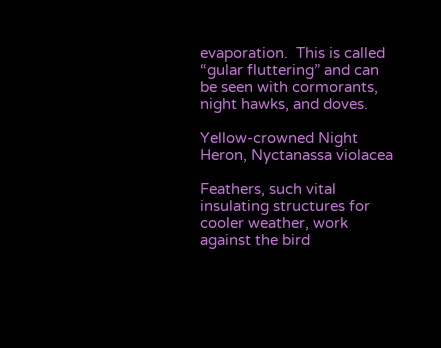evaporation.  This is called “gular fluttering” and can be seen with cormorants, night hawks, and doves.

Yellow-crowned Night Heron, Nyctanassa violacea

Feathers, such vital insulating structures for cooler weather, work against the bird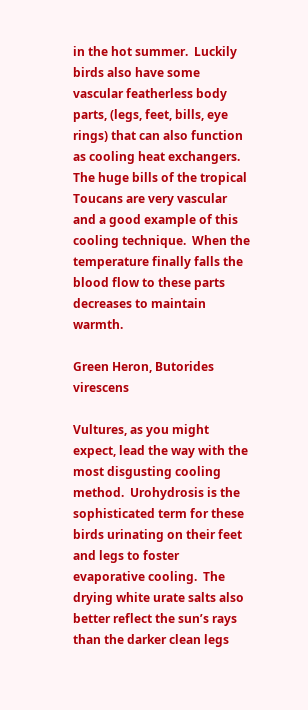in the hot summer.  Luckily birds also have some vascular featherless body parts, (legs, feet, bills, eye rings) that can also function as cooling heat exchangers.  The huge bills of the tropical Toucans are very vascular and a good example of this cooling technique.  When the temperature finally falls the blood flow to these parts decreases to maintain warmth.

Green Heron, Butorides virescens

Vultures, as you might expect, lead the way with the most disgusting cooling method.  Urohydrosis is the sophisticated term for these birds urinating on their feet and legs to foster evaporative cooling.  The drying white urate salts also better reflect the sun’s rays than the darker clean legs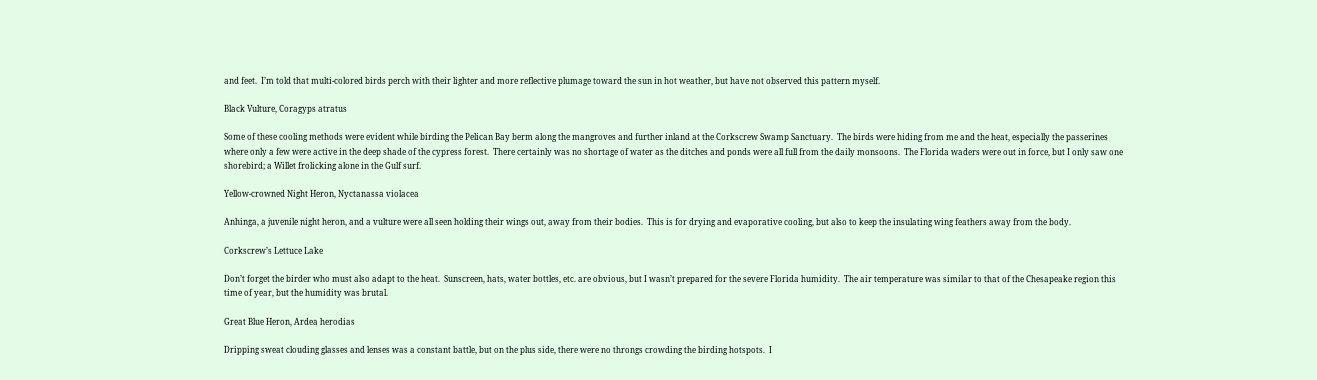and feet.  I’m told that multi-colored birds perch with their lighter and more reflective plumage toward the sun in hot weather, but have not observed this pattern myself.

Black Vulture, Coragyps atratus

Some of these cooling methods were evident while birding the Pelican Bay berm along the mangroves and further inland at the Corkscrew Swamp Sanctuary.  The birds were hiding from me and the heat, especially the passerines where only a few were active in the deep shade of the cypress forest.  There certainly was no shortage of water as the ditches and ponds were all full from the daily monsoons.  The Florida waders were out in force, but I only saw one shorebird; a Willet frolicking alone in the Gulf surf.

Yellow-crowned Night Heron, Nyctanassa violacea

Anhinga, a juvenile night heron, and a vulture were all seen holding their wings out, away from their bodies.  This is for drying and evaporative cooling, but also to keep the insulating wing feathers away from the body.

Corkscrew’s Lettuce Lake

Don’t forget the birder who must also adapt to the heat.  Sunscreen, hats, water bottles, etc. are obvious, but I wasn’t prepared for the severe Florida humidity.  The air temperature was similar to that of the Chesapeake region this time of year, but the humidity was brutal.

Great Blue Heron, Ardea herodias

Dripping sweat clouding glasses and lenses was a constant battle, but on the plus side, there were no throngs crowding the birding hotspots.  I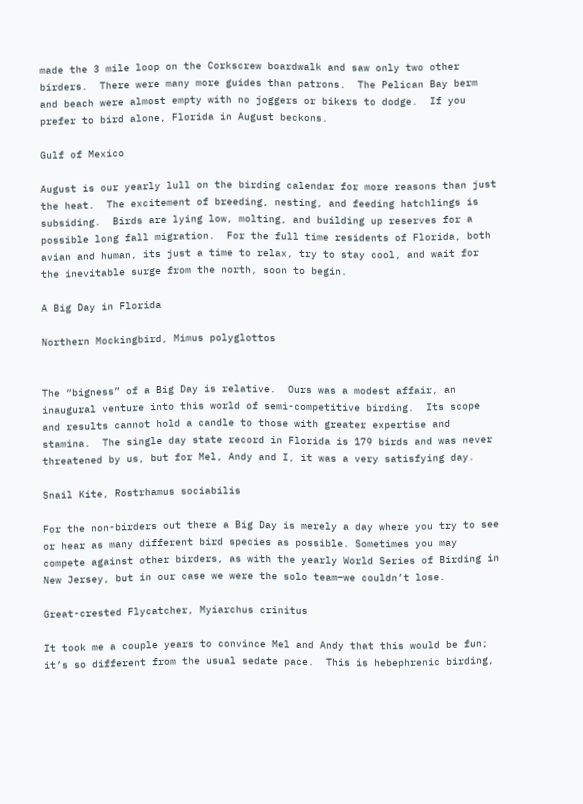made the 3 mile loop on the Corkscrew boardwalk and saw only two other birders.  There were many more guides than patrons.  The Pelican Bay berm and beach were almost empty with no joggers or bikers to dodge.  If you prefer to bird alone, Florida in August beckons.

Gulf of Mexico

August is our yearly lull on the birding calendar for more reasons than just the heat.  The excitement of breeding, nesting, and feeding hatchlings is subsiding.  Birds are lying low, molting, and building up reserves for a possible long fall migration.  For the full time residents of Florida, both avian and human, its just a time to relax, try to stay cool, and wait for the inevitable surge from the north, soon to begin.

A Big Day in Florida

Northern Mockingbird, Mimus polyglottos


The “bigness” of a Big Day is relative.  Ours was a modest affair, an inaugural venture into this world of semi-competitive birding.  Its scope and results cannot hold a candle to those with greater expertise and stamina.  The single day state record in Florida is 179 birds and was never threatened by us, but for Mel, Andy and I, it was a very satisfying day.

Snail Kite, Rostrhamus sociabilis

For the non-birders out there a Big Day is merely a day where you try to see or hear as many different bird species as possible. Sometimes you may compete against other birders, as with the yearly World Series of Birding in New Jersey, but in our case we were the solo team–we couldn’t lose.

Great-crested Flycatcher, Myiarchus crinitus

It took me a couple years to convince Mel and Andy that this would be fun; it’s so different from the usual sedate pace.  This is hebephrenic birding,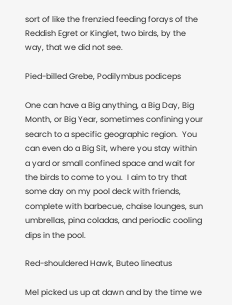sort of like the frenzied feeding forays of the Reddish Egret or Kinglet, two birds, by the way, that we did not see.

Pied-billed Grebe, Podilymbus podiceps

One can have a Big anything, a Big Day, Big Month, or Big Year, sometimes confining your search to a specific geographic region.  You can even do a Big Sit, where you stay within a yard or small confined space and wait for the birds to come to you.  I aim to try that some day on my pool deck with friends, complete with barbecue, chaise lounges, sun umbrellas, pina coladas, and periodic cooling dips in the pool.

Red-shouldered Hawk, Buteo lineatus

Mel picked us up at dawn and by the time we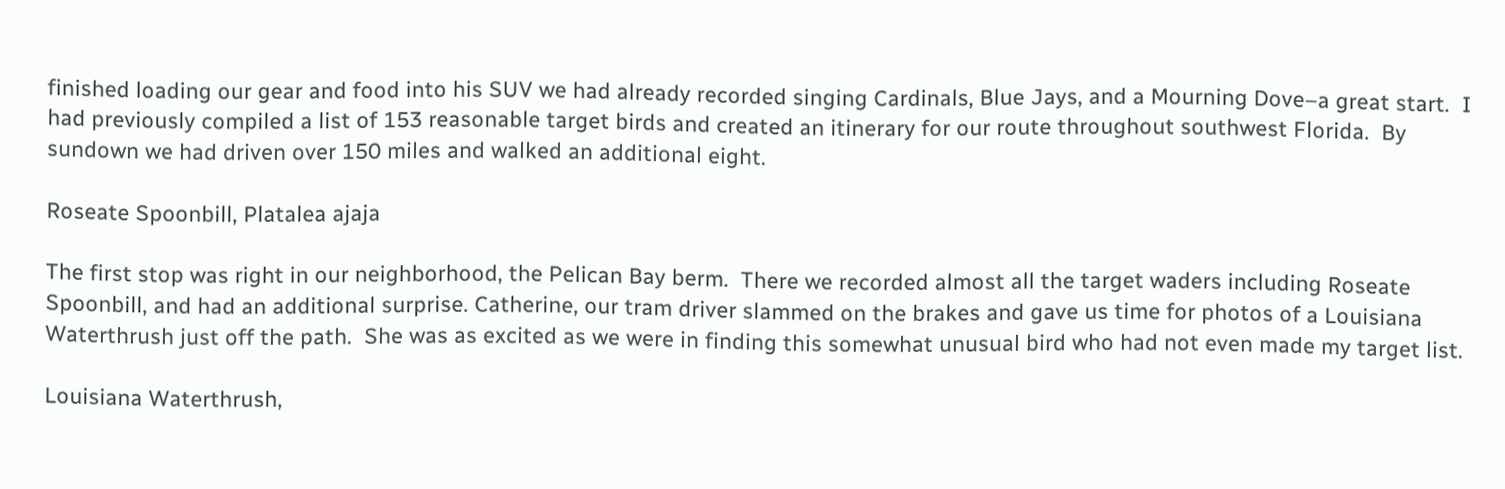finished loading our gear and food into his SUV we had already recorded singing Cardinals, Blue Jays, and a Mourning Dove–a great start.  I had previously compiled a list of 153 reasonable target birds and created an itinerary for our route throughout southwest Florida.  By sundown we had driven over 150 miles and walked an additional eight.

Roseate Spoonbill, Platalea ajaja

The first stop was right in our neighborhood, the Pelican Bay berm.  There we recorded almost all the target waders including Roseate Spoonbill, and had an additional surprise. Catherine, our tram driver slammed on the brakes and gave us time for photos of a Louisiana Waterthrush just off the path.  She was as excited as we were in finding this somewhat unusual bird who had not even made my target list.

Louisiana Waterthrush,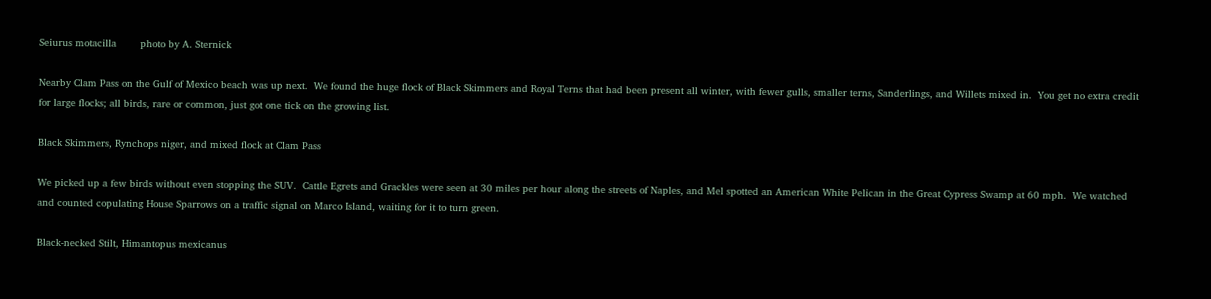Seiurus motacilla        photo by A. Sternick

Nearby Clam Pass on the Gulf of Mexico beach was up next.  We found the huge flock of Black Skimmers and Royal Terns that had been present all winter, with fewer gulls, smaller terns, Sanderlings, and Willets mixed in.  You get no extra credit for large flocks; all birds, rare or common, just got one tick on the growing list.

Black Skimmers, Rynchops niger, and mixed flock at Clam Pass

We picked up a few birds without even stopping the SUV.  Cattle Egrets and Grackles were seen at 30 miles per hour along the streets of Naples, and Mel spotted an American White Pelican in the Great Cypress Swamp at 60 mph.  We watched and counted copulating House Sparrows on a traffic signal on Marco Island, waiting for it to turn green.

Black-necked Stilt, Himantopus mexicanus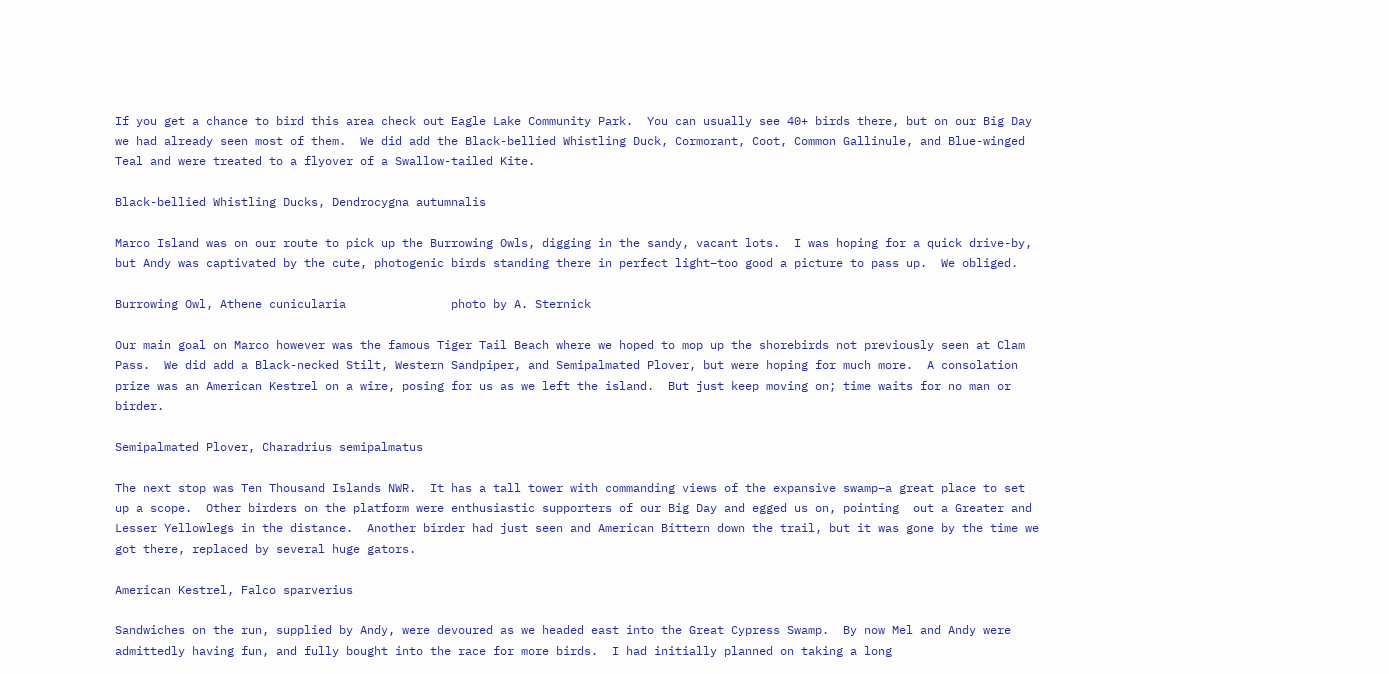If you get a chance to bird this area check out Eagle Lake Community Park.  You can usually see 40+ birds there, but on our Big Day we had already seen most of them.  We did add the Black-bellied Whistling Duck, Cormorant, Coot, Common Gallinule, and Blue-winged Teal and were treated to a flyover of a Swallow-tailed Kite.

Black-bellied Whistling Ducks, Dendrocygna autumnalis

Marco Island was on our route to pick up the Burrowing Owls, digging in the sandy, vacant lots.  I was hoping for a quick drive-by, but Andy was captivated by the cute, photogenic birds standing there in perfect light–too good a picture to pass up.  We obliged.

Burrowing Owl, Athene cunicularia               photo by A. Sternick

Our main goal on Marco however was the famous Tiger Tail Beach where we hoped to mop up the shorebirds not previously seen at Clam Pass.  We did add a Black-necked Stilt, Western Sandpiper, and Semipalmated Plover, but were hoping for much more.  A consolation prize was an American Kestrel on a wire, posing for us as we left the island.  But just keep moving on; time waits for no man or birder.

Semipalmated Plover, Charadrius semipalmatus

The next stop was Ten Thousand Islands NWR.  It has a tall tower with commanding views of the expansive swamp–a great place to set up a scope.  Other birders on the platform were enthusiastic supporters of our Big Day and egged us on, pointing  out a Greater and Lesser Yellowlegs in the distance.  Another birder had just seen and American Bittern down the trail, but it was gone by the time we got there, replaced by several huge gators.

American Kestrel, Falco sparverius

Sandwiches on the run, supplied by Andy, were devoured as we headed east into the Great Cypress Swamp.  By now Mel and Andy were admittedly having fun, and fully bought into the race for more birds.  I had initially planned on taking a long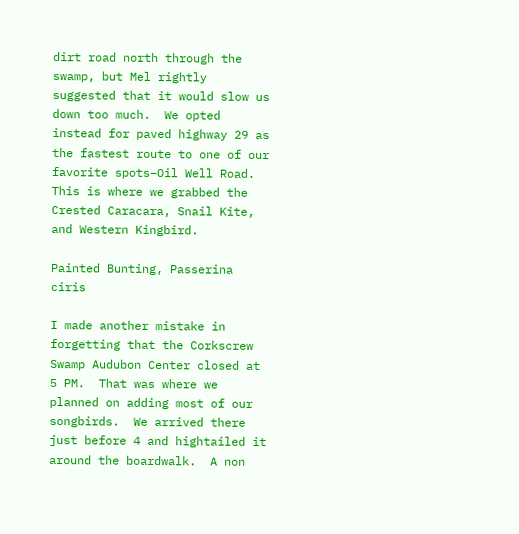dirt road north through the swamp, but Mel rightly suggested that it would slow us down too much.  We opted instead for paved highway 29 as the fastest route to one of our favorite spots–Oil Well Road.  This is where we grabbed the Crested Caracara, Snail Kite, and Western Kingbird.

Painted Bunting, Passerina ciris

I made another mistake in forgetting that the Corkscrew Swamp Audubon Center closed at 5 PM.  That was where we planned on adding most of our songbirds.  We arrived there just before 4 and hightailed it around the boardwalk.  A non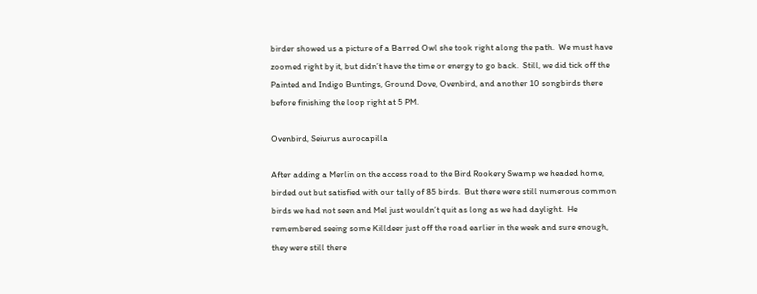birder showed us a picture of a Barred Owl she took right along the path.  We must have zoomed right by it, but didn’t have the time or energy to go back.  Still, we did tick off the Painted and Indigo Buntings, Ground Dove, Ovenbird, and another 10 songbirds there before finishing the loop right at 5 PM.

Ovenbird, Seiurus aurocapilla

After adding a Merlin on the access road to the Bird Rookery Swamp we headed home, birded out but satisfied with our tally of 85 birds.  But there were still numerous common birds we had not seen and Mel just wouldn’t quit as long as we had daylight.  He remembered seeing some Killdeer just off the road earlier in the week and sure enough, they were still there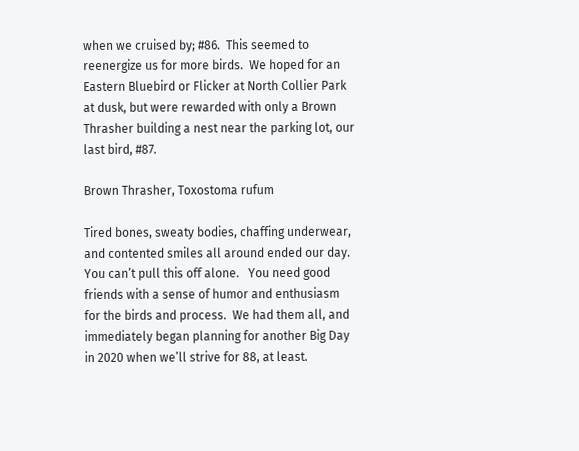when we cruised by; #86.  This seemed to reenergize us for more birds.  We hoped for an Eastern Bluebird or Flicker at North Collier Park at dusk, but were rewarded with only a Brown Thrasher building a nest near the parking lot, our last bird, #87.

Brown Thrasher, Toxostoma rufum

Tired bones, sweaty bodies, chaffing underwear, and contented smiles all around ended our day.  You can’t pull this off alone.   You need good friends with a sense of humor and enthusiasm for the birds and process.  We had them all, and immediately began planning for another Big Day in 2020 when we’ll strive for 88, at least.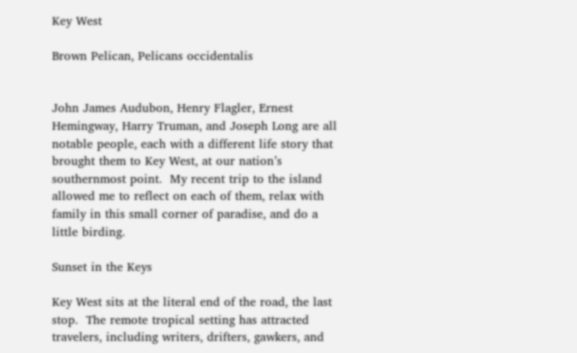Key West

Brown Pelican, Pelicans occidentalis


John James Audubon, Henry Flagler, Ernest Hemingway, Harry Truman, and Joseph Long are all notable people, each with a different life story that brought them to Key West, at our nation’s southernmost point.  My recent trip to the island allowed me to reflect on each of them, relax with family in this small corner of paradise, and do a little birding.

Sunset in the Keys

Key West sits at the literal end of the road, the last stop.  The remote tropical setting has attracted travelers, including writers, drifters, gawkers, and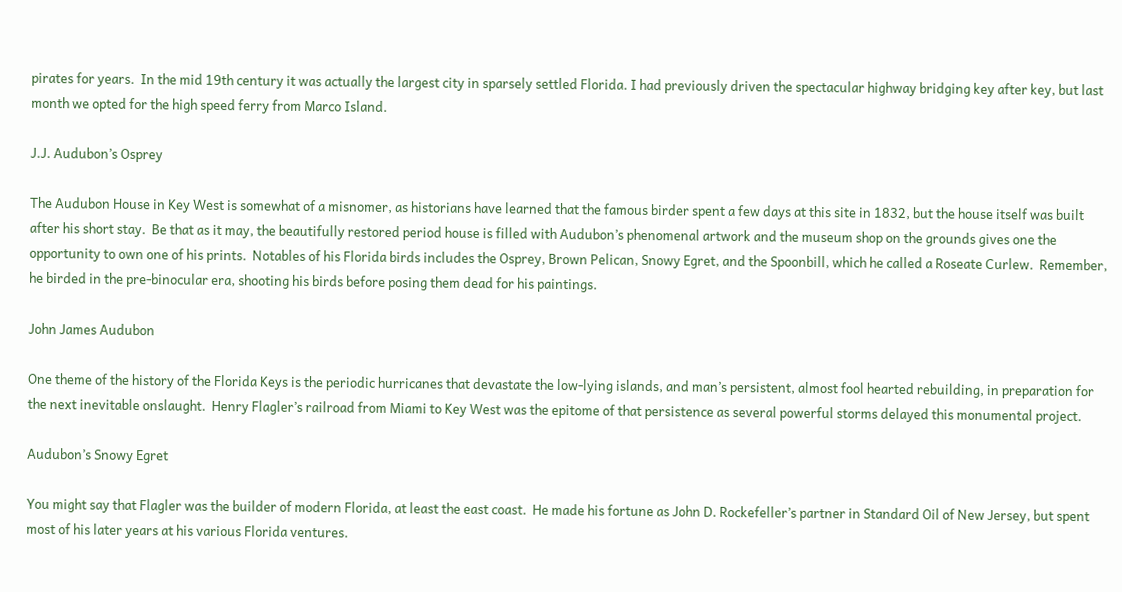pirates for years.  In the mid 19th century it was actually the largest city in sparsely settled Florida. I had previously driven the spectacular highway bridging key after key, but last month we opted for the high speed ferry from Marco Island.

J.J. Audubon’s Osprey

The Audubon House in Key West is somewhat of a misnomer, as historians have learned that the famous birder spent a few days at this site in 1832, but the house itself was built after his short stay.  Be that as it may, the beautifully restored period house is filled with Audubon’s phenomenal artwork and the museum shop on the grounds gives one the opportunity to own one of his prints.  Notables of his Florida birds includes the Osprey, Brown Pelican, Snowy Egret, and the Spoonbill, which he called a Roseate Curlew.  Remember, he birded in the pre-binocular era, shooting his birds before posing them dead for his paintings.

John James Audubon

One theme of the history of the Florida Keys is the periodic hurricanes that devastate the low-lying islands, and man’s persistent, almost fool hearted rebuilding, in preparation for the next inevitable onslaught.  Henry Flagler’s railroad from Miami to Key West was the epitome of that persistence as several powerful storms delayed this monumental project.

Audubon’s Snowy Egret

You might say that Flagler was the builder of modern Florida, at least the east coast.  He made his fortune as John D. Rockefeller’s partner in Standard Oil of New Jersey, but spent most of his later years at his various Florida ventures.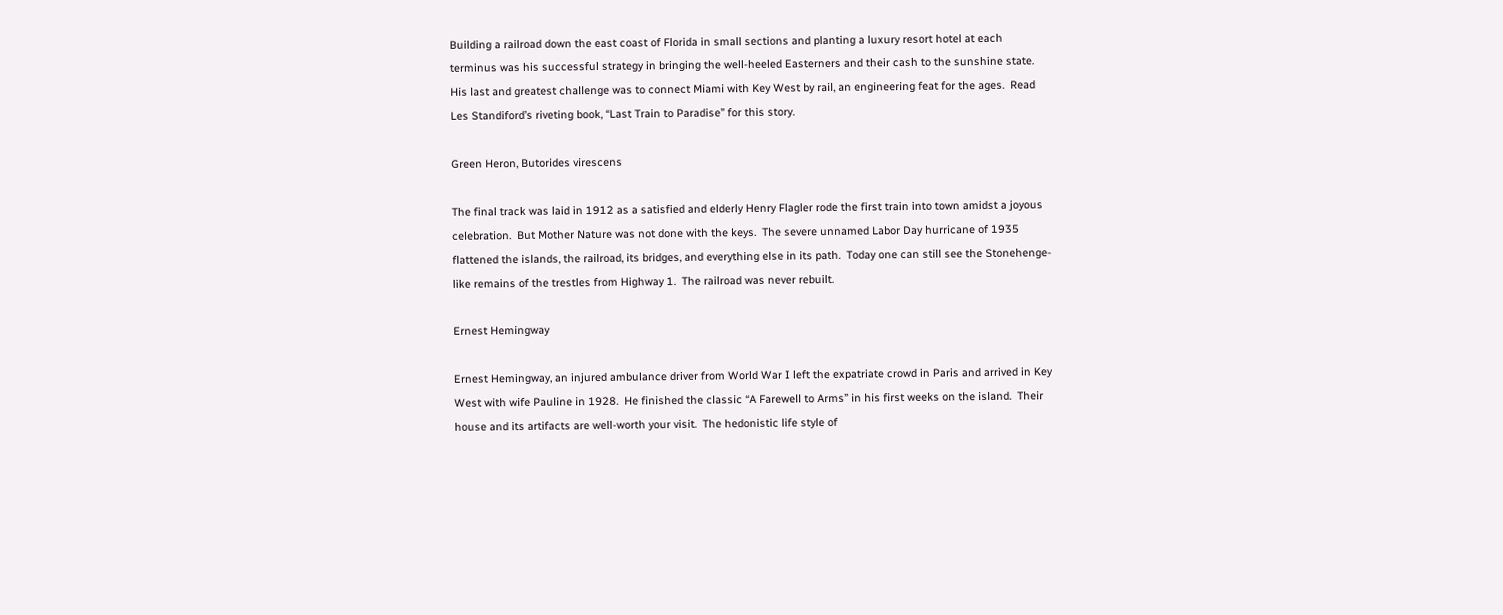Building a railroad down the east coast of Florida in small sections and planting a luxury resort hotel at each terminus was his successful strategy in bringing the well-heeled Easterners and their cash to the sunshine state.  His last and greatest challenge was to connect Miami with Key West by rail, an engineering feat for the ages.  Read Les Standiford’s riveting book, “Last Train to Paradise” for this story.

Green Heron, Butorides virescens

The final track was laid in 1912 as a satisfied and elderly Henry Flagler rode the first train into town amidst a joyous celebration.  But Mother Nature was not done with the keys.  The severe unnamed Labor Day hurricane of 1935 flattened the islands, the railroad, its bridges, and everything else in its path.  Today one can still see the Stonehenge-like remains of the trestles from Highway 1.  The railroad was never rebuilt.

Ernest Hemingway

Ernest Hemingway, an injured ambulance driver from World War I left the expatriate crowd in Paris and arrived in Key West with wife Pauline in 1928.  He finished the classic “A Farewell to Arms” in his first weeks on the island.  Their house and its artifacts are well-worth your visit.  The hedonistic life style of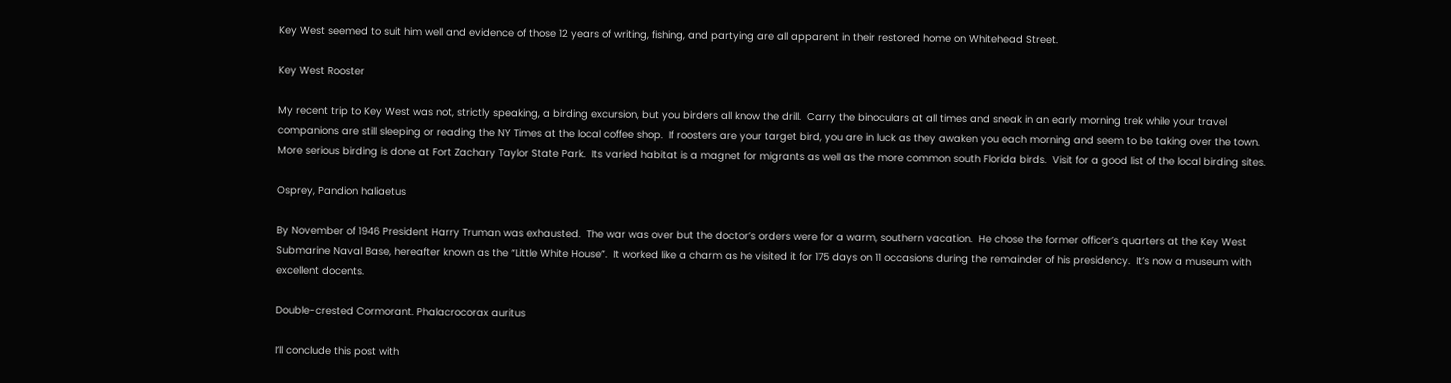Key West seemed to suit him well and evidence of those 12 years of writing, fishing, and partying are all apparent in their restored home on Whitehead Street.

Key West Rooster

My recent trip to Key West was not, strictly speaking, a birding excursion, but you birders all know the drill.  Carry the binoculars at all times and sneak in an early morning trek while your travel companions are still sleeping or reading the NY Times at the local coffee shop.  If roosters are your target bird, you are in luck as they awaken you each morning and seem to be taking over the town.  More serious birding is done at Fort Zachary Taylor State Park.  Its varied habitat is a magnet for migrants as well as the more common south Florida birds.  Visit for a good list of the local birding sites.

Osprey, Pandion haliaetus

By November of 1946 President Harry Truman was exhausted.  The war was over but the doctor’s orders were for a warm, southern vacation.  He chose the former officer’s quarters at the Key West Submarine Naval Base, hereafter known as the “Little White House”.  It worked like a charm as he visited it for 175 days on 11 occasions during the remainder of his presidency.  It’s now a museum with excellent docents.

Double-crested Cormorant. Phalacrocorax auritus

I’ll conclude this post with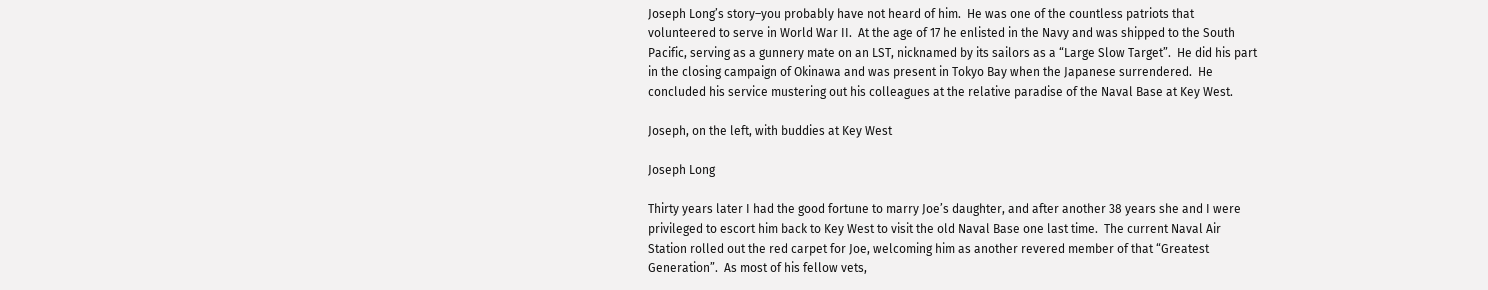Joseph Long’s story–you probably have not heard of him.  He was one of the countless patriots that volunteered to serve in World War II.  At the age of 17 he enlisted in the Navy and was shipped to the South Pacific, serving as a gunnery mate on an LST, nicknamed by its sailors as a “Large Slow Target”.  He did his part in the closing campaign of Okinawa and was present in Tokyo Bay when the Japanese surrendered.  He concluded his service mustering out his colleagues at the relative paradise of the Naval Base at Key West.

Joseph, on the left, with buddies at Key West

Joseph Long

Thirty years later I had the good fortune to marry Joe’s daughter, and after another 38 years she and I were privileged to escort him back to Key West to visit the old Naval Base one last time.  The current Naval Air Station rolled out the red carpet for Joe, welcoming him as another revered member of that “Greatest Generation”.  As most of his fellow vets,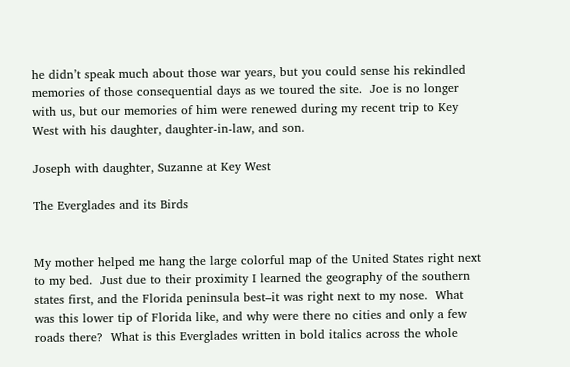he didn’t speak much about those war years, but you could sense his rekindled memories of those consequential days as we toured the site.  Joe is no longer with us, but our memories of him were renewed during my recent trip to Key West with his daughter, daughter-in-law, and son.

Joseph with daughter, Suzanne at Key West

The Everglades and its Birds


My mother helped me hang the large colorful map of the United States right next to my bed.  Just due to their proximity I learned the geography of the southern states first, and the Florida peninsula best–it was right next to my nose.  What was this lower tip of Florida like, and why were there no cities and only a few roads there?  What is this Everglades written in bold italics across the whole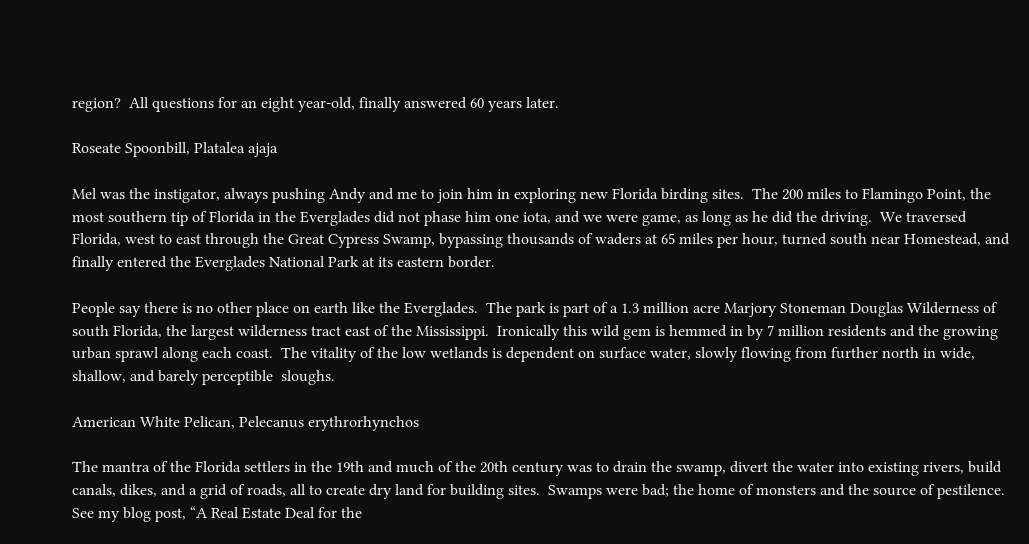region?  All questions for an eight year-old, finally answered 60 years later.

Roseate Spoonbill, Platalea ajaja

Mel was the instigator, always pushing Andy and me to join him in exploring new Florida birding sites.  The 200 miles to Flamingo Point, the most southern tip of Florida in the Everglades did not phase him one iota, and we were game, as long as he did the driving.  We traversed Florida, west to east through the Great Cypress Swamp, bypassing thousands of waders at 65 miles per hour, turned south near Homestead, and finally entered the Everglades National Park at its eastern border.

People say there is no other place on earth like the Everglades.  The park is part of a 1.3 million acre Marjory Stoneman Douglas Wilderness of south Florida, the largest wilderness tract east of the Mississippi.  Ironically this wild gem is hemmed in by 7 million residents and the growing urban sprawl along each coast.  The vitality of the low wetlands is dependent on surface water, slowly flowing from further north in wide, shallow, and barely perceptible  sloughs.

American White Pelican, Pelecanus erythrorhynchos

The mantra of the Florida settlers in the 19th and much of the 20th century was to drain the swamp, divert the water into existing rivers, build canals, dikes, and a grid of roads, all to create dry land for building sites.  Swamps were bad; the home of monsters and the source of pestilence.  See my blog post, “A Real Estate Deal for the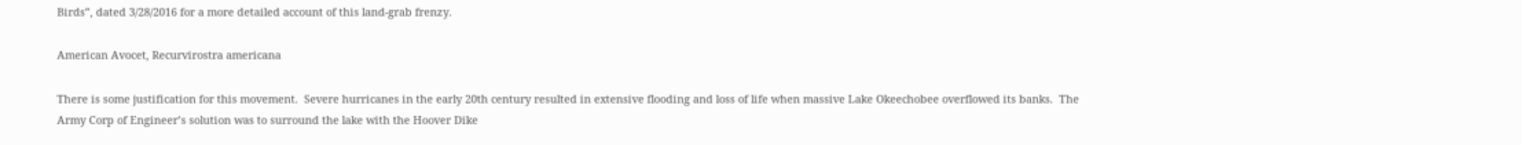Birds”, dated 3/28/2016 for a more detailed account of this land-grab frenzy.

American Avocet, Recurvirostra americana

There is some justification for this movement.  Severe hurricanes in the early 20th century resulted in extensive flooding and loss of life when massive Lake Okeechobee overflowed its banks.  The Army Corp of Engineer’s solution was to surround the lake with the Hoover Dike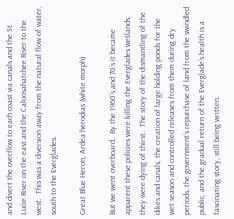and divert the overflow to each coast via canals and the St. Lucie River on the east and the Caloosahatchee River to the west.  This was a diversion away from the natural flow of water, south to the Everglades.

Great Blue Heron, Ardea herodias (white morph)

But we went overboard.  By the 1960’s and 70’s it became apparent these policies were killing the Everglades wetlands; they were dying of thirst.  The story of the dismantling of the dikes and canals, the creation of large holding ponds for the wet season and controlled releases from them during dry periods, the government’s repurchase of land from the swindled public, and the gradual return of the Everglade’s health is a fascinating story, still being written.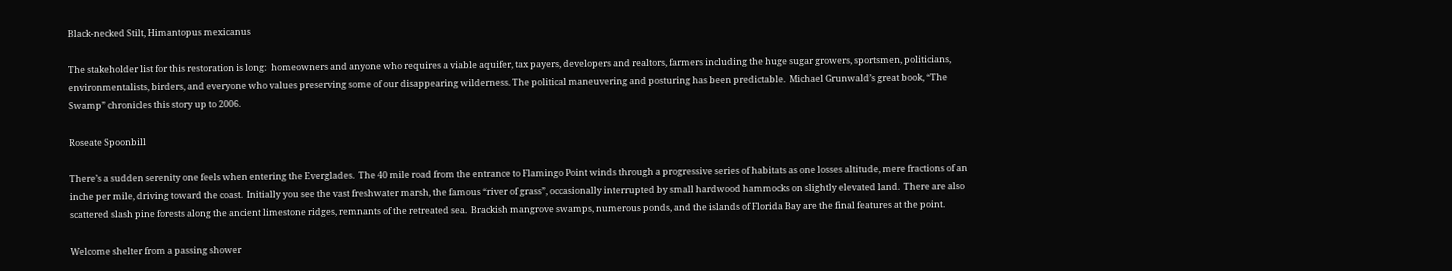Black-necked Stilt, Himantopus mexicanus

The stakeholder list for this restoration is long:  homeowners and anyone who requires a viable aquifer, tax payers, developers and realtors, farmers including the huge sugar growers, sportsmen, politicians, environmentalists, birders, and everyone who values preserving some of our disappearing wilderness. The political maneuvering and posturing has been predictable.  Michael Grunwald’s great book, “The Swamp” chronicles this story up to 2006.

Roseate Spoonbill

There’s a sudden serenity one feels when entering the Everglades.  The 40 mile road from the entrance to Flamingo Point winds through a progressive series of habitats as one losses altitude, mere fractions of an inche per mile, driving toward the coast.  Initially you see the vast freshwater marsh, the famous “river of grass”, occasionally interrupted by small hardwood hammocks on slightly elevated land.  There are also scattered slash pine forests along the ancient limestone ridges, remnants of the retreated sea.  Brackish mangrove swamps, numerous ponds, and the islands of Florida Bay are the final features at the point.

Welcome shelter from a passing shower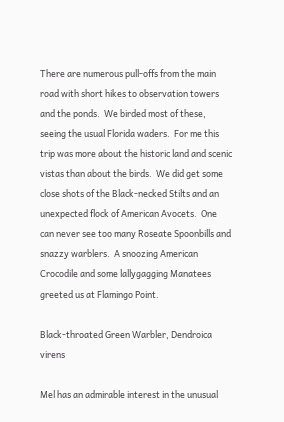There are numerous pull-offs from the main road with short hikes to observation towers and the ponds.  We birded most of these, seeing the usual Florida waders.  For me this trip was more about the historic land and scenic vistas than about the birds.  We did get some close shots of the Black-necked Stilts and an unexpected flock of American Avocets.  One can never see too many Roseate Spoonbills and snazzy warblers.  A snoozing American Crocodile and some lallygagging Manatees greeted us at Flamingo Point.

Black-throated Green Warbler, Dendroica virens

Mel has an admirable interest in the unusual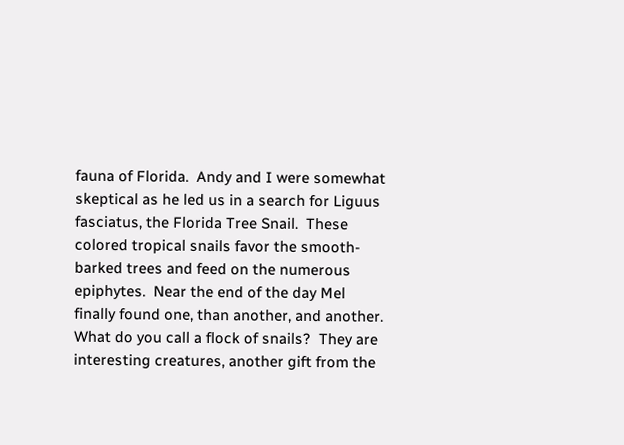fauna of Florida.  Andy and I were somewhat skeptical as he led us in a search for Liguus fasciatus, the Florida Tree Snail.  These colored tropical snails favor the smooth-barked trees and feed on the numerous epiphytes.  Near the end of the day Mel finally found one, than another, and another.  What do you call a flock of snails?  They are interesting creatures, another gift from the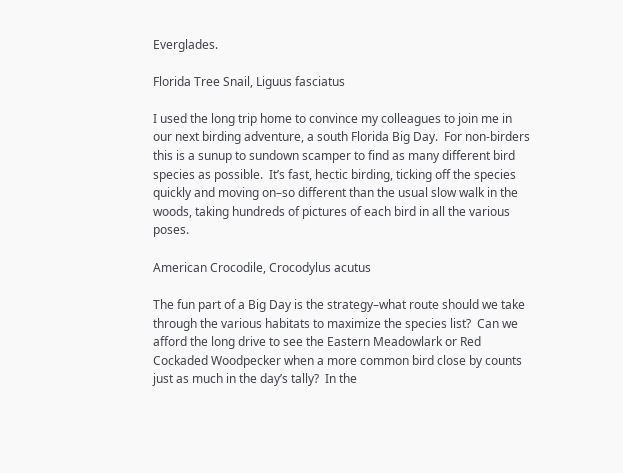Everglades.

Florida Tree Snail, Liguus fasciatus

I used the long trip home to convince my colleagues to join me in our next birding adventure, a south Florida Big Day.  For non-birders this is a sunup to sundown scamper to find as many different bird species as possible.  It’s fast, hectic birding, ticking off the species quickly and moving on–so different than the usual slow walk in the woods, taking hundreds of pictures of each bird in all the various poses.

American Crocodile, Crocodylus acutus

The fun part of a Big Day is the strategy–what route should we take through the various habitats to maximize the species list?  Can we afford the long drive to see the Eastern Meadowlark or Red Cockaded Woodpecker when a more common bird close by counts just as much in the day’s tally?  In the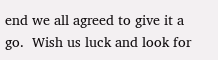end we all agreed to give it a go.  Wish us luck and look for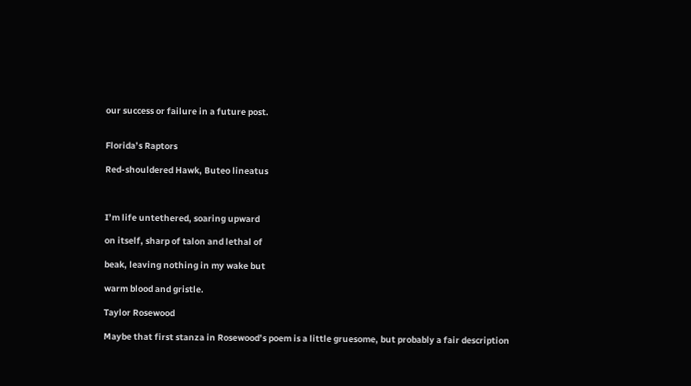our success or failure in a future post.


Florida’s Raptors

Red-shouldered Hawk, Buteo lineatus



I’m life untethered, soaring upward

on itself, sharp of talon and lethal of

beak, leaving nothing in my wake but

warm blood and gristle.

Taylor Rosewood

Maybe that first stanza in Rosewood’s poem is a little gruesome, but probably a fair description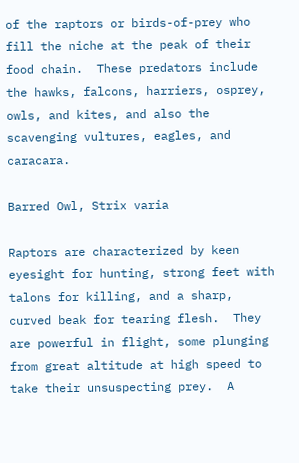of the raptors or birds-of-prey who fill the niche at the peak of their food chain.  These predators include the hawks, falcons, harriers, osprey, owls, and kites, and also the scavenging vultures, eagles, and caracara.

Barred Owl, Strix varia

Raptors are characterized by keen eyesight for hunting, strong feet with talons for killing, and a sharp, curved beak for tearing flesh.  They are powerful in flight, some plunging from great altitude at high speed to take their unsuspecting prey.  A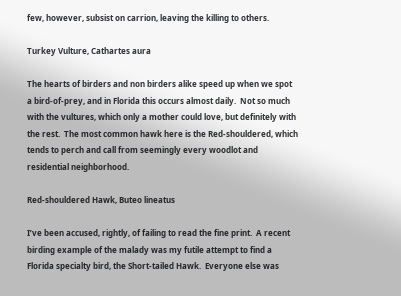few, however, subsist on carrion, leaving the killing to others.

Turkey Vulture, Cathartes aura

The hearts of birders and non birders alike speed up when we spot a bird-of-prey, and in Florida this occurs almost daily.  Not so much with the vultures, which only a mother could love, but definitely with the rest.  The most common hawk here is the Red-shouldered, which tends to perch and call from seemingly every woodlot and residential neighborhood.

Red-shouldered Hawk, Buteo lineatus

I’ve been accused, rightly, of failing to read the fine print.  A recent birding example of the malady was my futile attempt to find a Florida specialty bird, the Short-tailed Hawk.  Everyone else was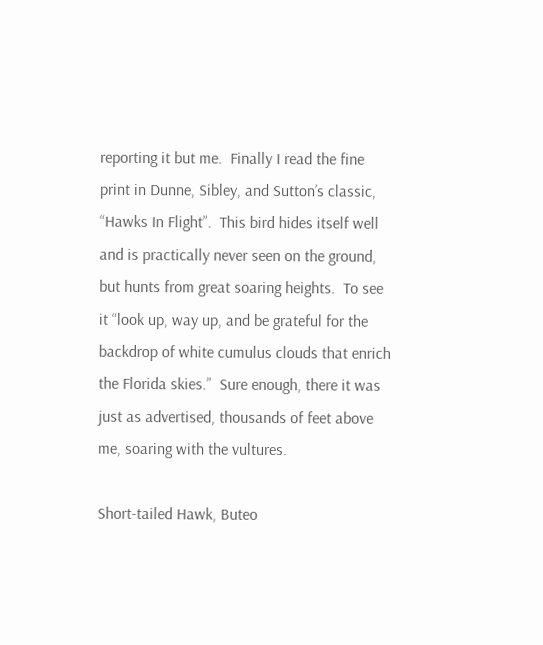reporting it but me.  Finally I read the fine print in Dunne, Sibley, and Sutton’s classic, “Hawks In Flight”.  This bird hides itself well and is practically never seen on the ground, but hunts from great soaring heights.  To see it “look up, way up, and be grateful for the backdrop of white cumulus clouds that enrich the Florida skies.”  Sure enough, there it was just as advertised, thousands of feet above me, soaring with the vultures.

Short-tailed Hawk, Buteo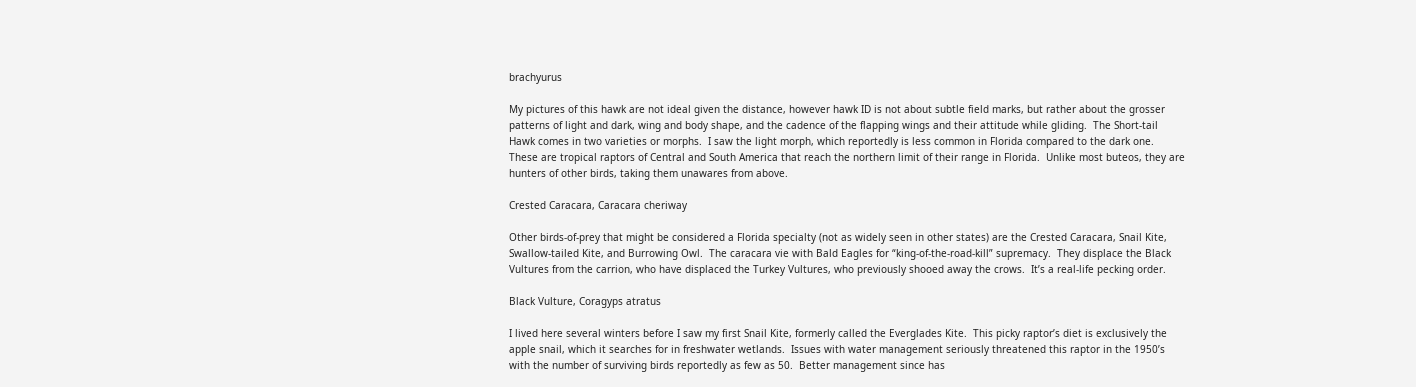brachyurus

My pictures of this hawk are not ideal given the distance, however hawk ID is not about subtle field marks, but rather about the grosser patterns of light and dark, wing and body shape, and the cadence of the flapping wings and their attitude while gliding.  The Short-tail Hawk comes in two varieties or morphs.  I saw the light morph, which reportedly is less common in Florida compared to the dark one.  These are tropical raptors of Central and South America that reach the northern limit of their range in Florida.  Unlike most buteos, they are hunters of other birds, taking them unawares from above.

Crested Caracara, Caracara cheriway

Other birds-of-prey that might be considered a Florida specialty (not as widely seen in other states) are the Crested Caracara, Snail Kite, Swallow-tailed Kite, and Burrowing Owl.  The caracara vie with Bald Eagles for “king-of-the-road-kill” supremacy.  They displace the Black Vultures from the carrion, who have displaced the Turkey Vultures, who previously shooed away the crows.  It’s a real-life pecking order.

Black Vulture, Coragyps atratus

I lived here several winters before I saw my first Snail Kite, formerly called the Everglades Kite.  This picky raptor’s diet is exclusively the apple snail, which it searches for in freshwater wetlands.  Issues with water management seriously threatened this raptor in the 1950’s with the number of surviving birds reportedly as few as 50.  Better management since has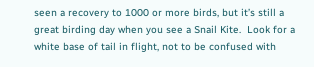seen a recovery to 1000 or more birds, but it’s still a great birding day when you see a Snail Kite.  Look for a white base of tail in flight, not to be confused with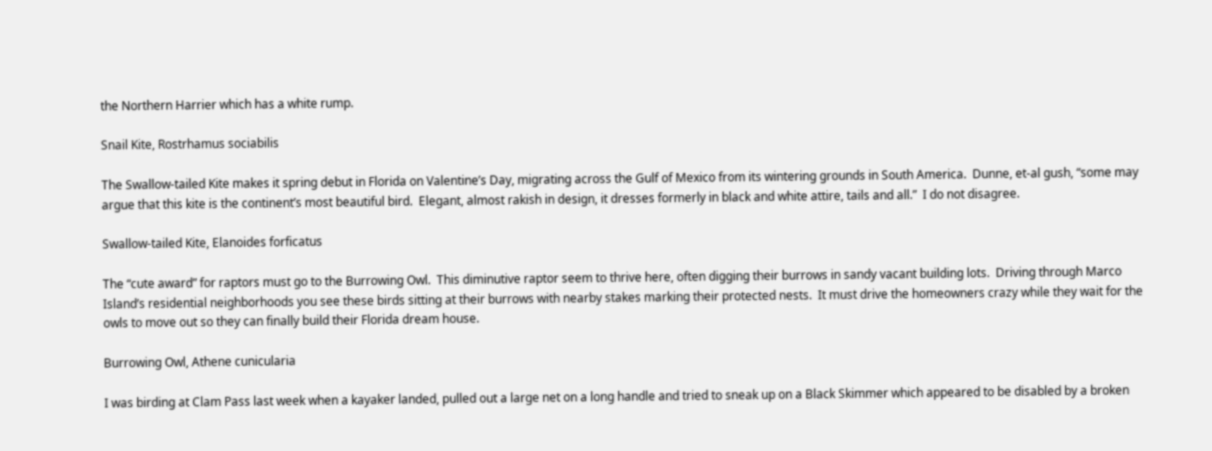the Northern Harrier which has a white rump.

Snail Kite, Rostrhamus sociabilis

The Swallow-tailed Kite makes it spring debut in Florida on Valentine’s Day, migrating across the Gulf of Mexico from its wintering grounds in South America.  Dunne, et-al gush, “some may argue that this kite is the continent’s most beautiful bird.  Elegant, almost rakish in design, it dresses formerly in black and white attire, tails and all.”  I do not disagree.

Swallow-tailed Kite, Elanoides forficatus

The “cute award” for raptors must go to the Burrowing Owl.  This diminutive raptor seem to thrive here, often digging their burrows in sandy vacant building lots.  Driving through Marco Island’s residential neighborhoods you see these birds sitting at their burrows with nearby stakes marking their protected nests.  It must drive the homeowners crazy while they wait for the owls to move out so they can finally build their Florida dream house.

Burrowing Owl, Athene cunicularia

I was birding at Clam Pass last week when a kayaker landed, pulled out a large net on a long handle and tried to sneak up on a Black Skimmer which appeared to be disabled by a broken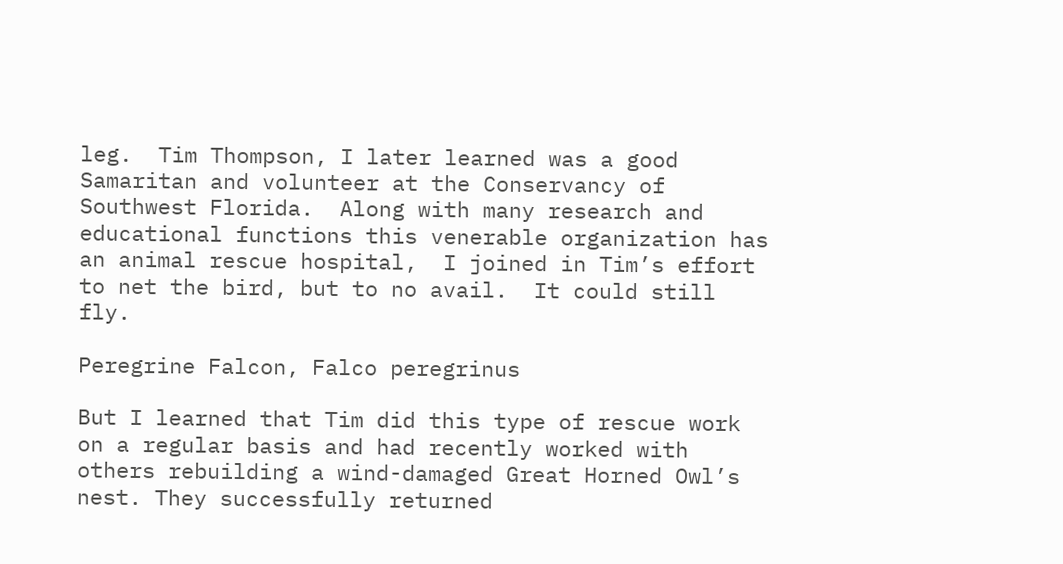leg.  Tim Thompson, I later learned was a good Samaritan and volunteer at the Conservancy of Southwest Florida.  Along with many research and educational functions this venerable organization has an animal rescue hospital,  I joined in Tim’s effort to net the bird, but to no avail.  It could still fly.

Peregrine Falcon, Falco peregrinus

But I learned that Tim did this type of rescue work on a regular basis and had recently worked with others rebuilding a wind-damaged Great Horned Owl’s nest. They successfully returned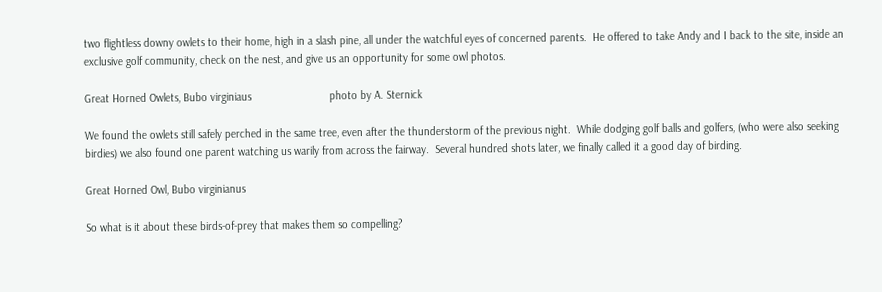two flightless downy owlets to their home, high in a slash pine, all under the watchful eyes of concerned parents.  He offered to take Andy and I back to the site, inside an exclusive golf community, check on the nest, and give us an opportunity for some owl photos.

Great Horned Owlets, Bubo virginiaus                          photo by A. Sternick

We found the owlets still safely perched in the same tree, even after the thunderstorm of the previous night.  While dodging golf balls and golfers, (who were also seeking birdies) we also found one parent watching us warily from across the fairway.  Several hundred shots later, we finally called it a good day of birding.

Great Horned Owl, Bubo virginianus

So what is it about these birds-of-prey that makes them so compelling?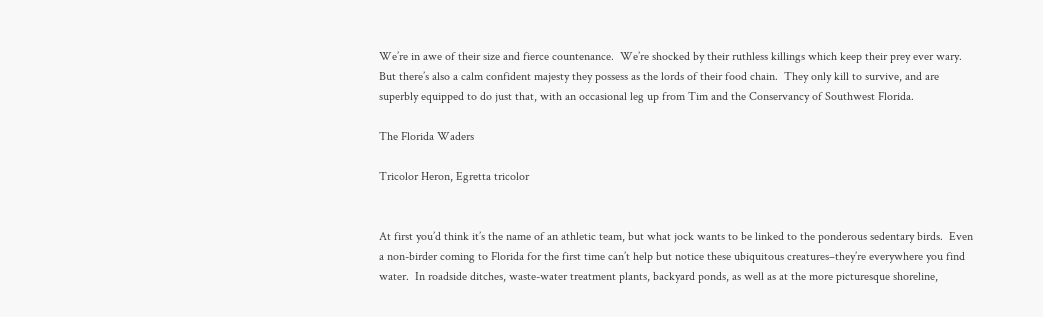We’re in awe of their size and fierce countenance.  We’re shocked by their ruthless killings which keep their prey ever wary.  But there’s also a calm confident majesty they possess as the lords of their food chain.  They only kill to survive, and are superbly equipped to do just that, with an occasional leg up from Tim and the Conservancy of Southwest Florida.

The Florida Waders

Tricolor Heron, Egretta tricolor


At first you’d think it’s the name of an athletic team, but what jock wants to be linked to the ponderous sedentary birds.  Even a non-birder coming to Florida for the first time can’t help but notice these ubiquitous creatures–they’re everywhere you find water.  In roadside ditches, waste-water treatment plants, backyard ponds, as well as at the more picturesque shoreline,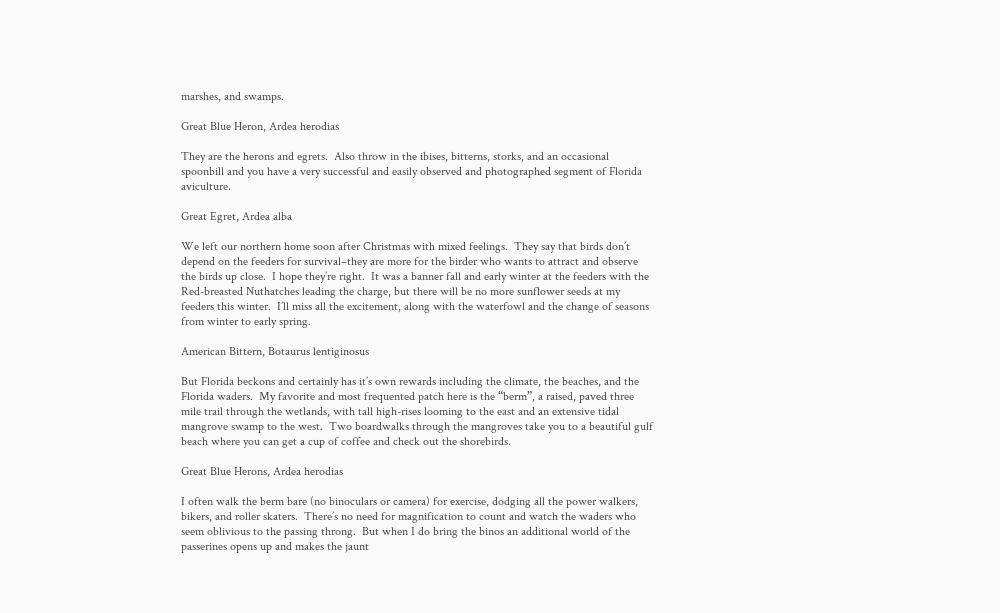marshes, and swamps.

Great Blue Heron, Ardea herodias

They are the herons and egrets.  Also throw in the ibises, bitterns, storks, and an occasional spoonbill and you have a very successful and easily observed and photographed segment of Florida aviculture.

Great Egret, Ardea alba

We left our northern home soon after Christmas with mixed feelings.  They say that birds don’t depend on the feeders for survival–they are more for the birder who wants to attract and observe the birds up close.  I hope they’re right.  It was a banner fall and early winter at the feeders with the Red-breasted Nuthatches leading the charge, but there will be no more sunflower seeds at my feeders this winter.  I’ll miss all the excitement, along with the waterfowl and the change of seasons from winter to early spring.

American Bittern, Botaurus lentiginosus

But Florida beckons and certainly has it’s own rewards including the climate, the beaches, and the Florida waders.  My favorite and most frequented patch here is the “berm”, a raised, paved three mile trail through the wetlands, with tall high-rises looming to the east and an extensive tidal mangrove swamp to the west.  Two boardwalks through the mangroves take you to a beautiful gulf beach where you can get a cup of coffee and check out the shorebirds.

Great Blue Herons, Ardea herodias

I often walk the berm bare (no binoculars or camera) for exercise, dodging all the power walkers, bikers, and roller skaters.  There’s no need for magnification to count and watch the waders who seem oblivious to the passing throng.  But when I do bring the binos an additional world of the passerines opens up and makes the jaunt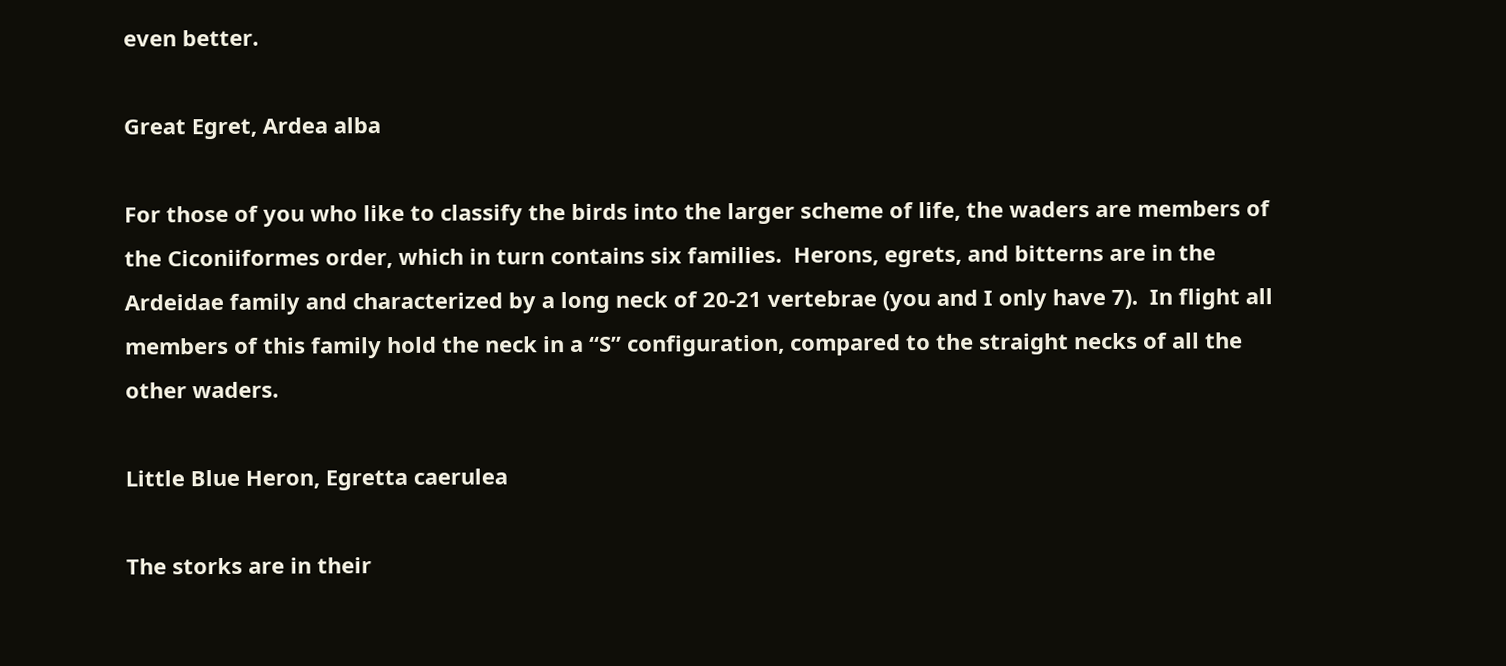even better.

Great Egret, Ardea alba

For those of you who like to classify the birds into the larger scheme of life, the waders are members of the Ciconiiformes order, which in turn contains six families.  Herons, egrets, and bitterns are in the Ardeidae family and characterized by a long neck of 20-21 vertebrae (you and I only have 7).  In flight all members of this family hold the neck in a “S” configuration, compared to the straight necks of all the other waders.

Little Blue Heron, Egretta caerulea

The storks are in their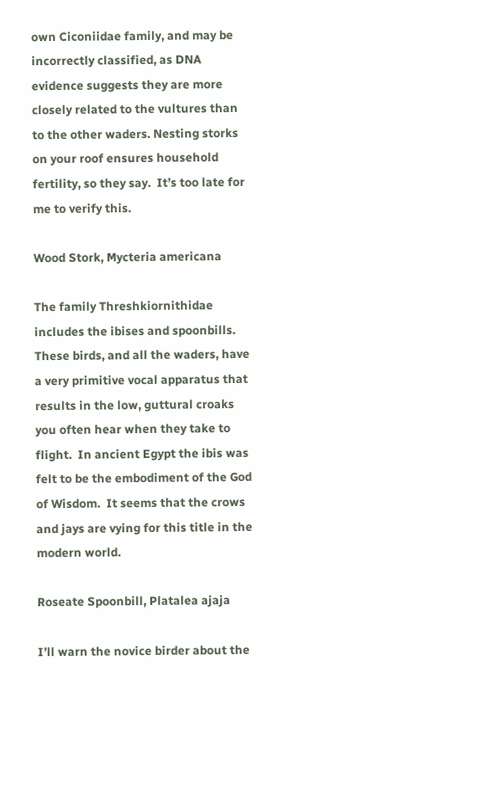own Ciconiidae family, and may be incorrectly classified, as DNA evidence suggests they are more closely related to the vultures than to the other waders. Nesting storks on your roof ensures household fertility, so they say.  It’s too late for me to verify this.

Wood Stork, Mycteria americana

The family Threshkiornithidae includes the ibises and spoonbills.  These birds, and all the waders, have a very primitive vocal apparatus that results in the low, guttural croaks you often hear when they take to flight.  In ancient Egypt the ibis was felt to be the embodiment of the God of Wisdom.  It seems that the crows and jays are vying for this title in the modern world.

Roseate Spoonbill, Platalea ajaja

I’ll warn the novice birder about the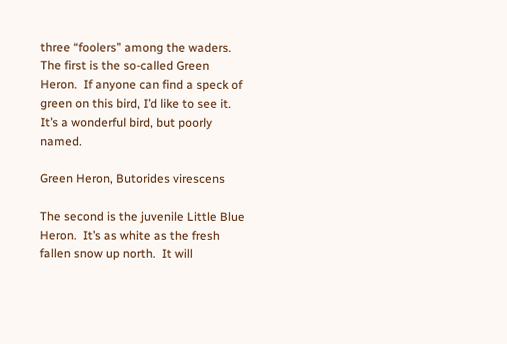three “foolers” among the waders.  The first is the so-called Green Heron.  If anyone can find a speck of green on this bird, I’d like to see it.  It’s a wonderful bird, but poorly named.

Green Heron, Butorides virescens

The second is the juvenile Little Blue Heron.  It’s as white as the fresh fallen snow up north.  It will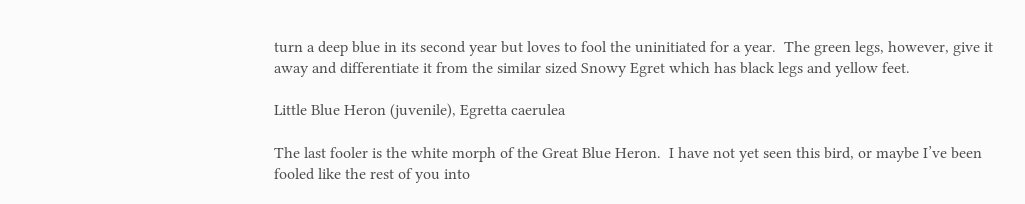turn a deep blue in its second year but loves to fool the uninitiated for a year.  The green legs, however, give it away and differentiate it from the similar sized Snowy Egret which has black legs and yellow feet.

Little Blue Heron (juvenile), Egretta caerulea

The last fooler is the white morph of the Great Blue Heron.  I have not yet seen this bird, or maybe I’ve been fooled like the rest of you into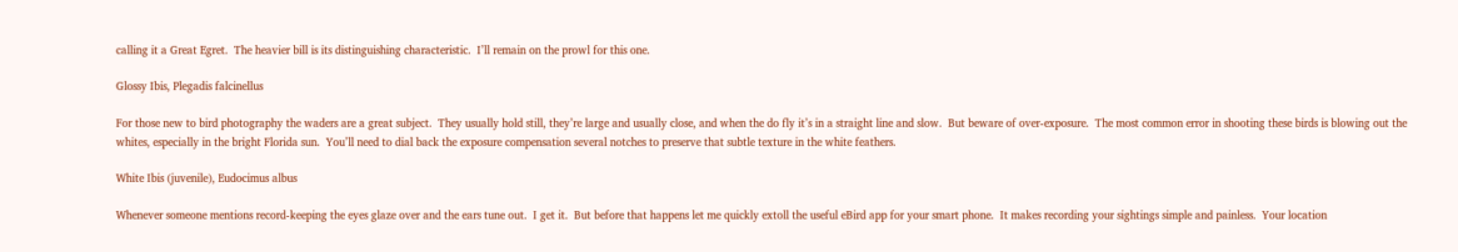calling it a Great Egret.  The heavier bill is its distinguishing characteristic.  I’ll remain on the prowl for this one.

Glossy Ibis, Plegadis falcinellus

For those new to bird photography the waders are a great subject.  They usually hold still, they’re large and usually close, and when the do fly it’s in a straight line and slow.  But beware of over-exposure.  The most common error in shooting these birds is blowing out the whites, especially in the bright Florida sun.  You’ll need to dial back the exposure compensation several notches to preserve that subtle texture in the white feathers.

White Ibis (juvenile), Eudocimus albus

Whenever someone mentions record-keeping the eyes glaze over and the ears tune out.  I get it.  But before that happens let me quickly extoll the useful eBird app for your smart phone.  It makes recording your sightings simple and painless.  Your location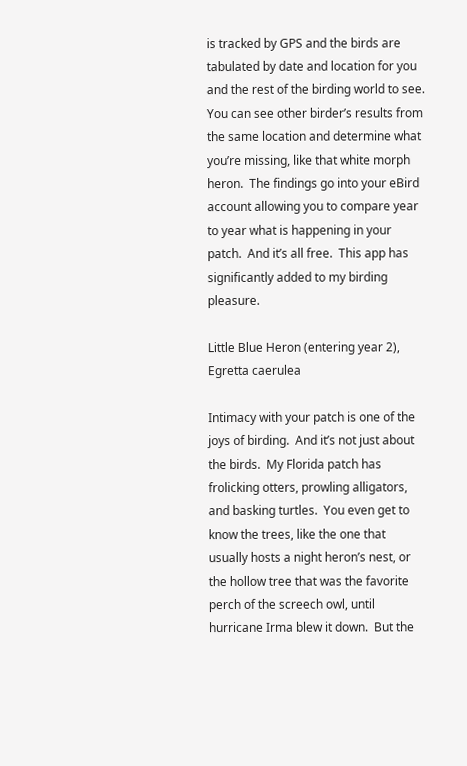is tracked by GPS and the birds are tabulated by date and location for you and the rest of the birding world to see.  You can see other birder’s results from the same location and determine what you’re missing, like that white morph heron.  The findings go into your eBird account allowing you to compare year to year what is happening in your patch.  And it’s all free.  This app has significantly added to my birding pleasure.

Little Blue Heron (entering year 2), Egretta caerulea

Intimacy with your patch is one of the joys of birding.  And it’s not just about the birds.  My Florida patch has frolicking otters, prowling alligators, and basking turtles.  You even get to know the trees, like the one that usually hosts a night heron’s nest, or the hollow tree that was the favorite perch of the screech owl, until hurricane Irma blew it down.  But the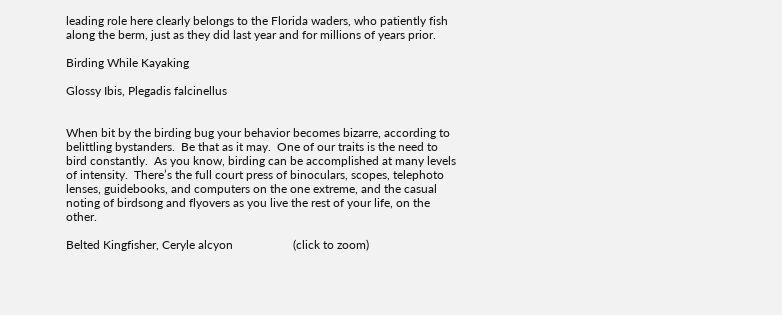leading role here clearly belongs to the Florida waders, who patiently fish along the berm, just as they did last year and for millions of years prior.

Birding While Kayaking

Glossy Ibis, Plegadis falcinellus


When bit by the birding bug your behavior becomes bizarre, according to belittling bystanders.  Be that as it may.  One of our traits is the need to bird constantly.  As you know, birding can be accomplished at many levels of intensity.  There’s the full court press of binoculars, scopes, telephoto lenses, guidebooks, and computers on the one extreme, and the casual noting of birdsong and flyovers as you live the rest of your life, on the other.

Belted Kingfisher, Ceryle alcyon                    (click to zoom)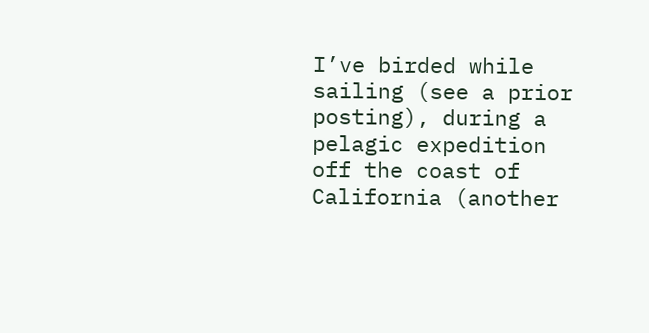I’ve birded while sailing (see a prior posting), during a pelagic expedition off the coast of California (another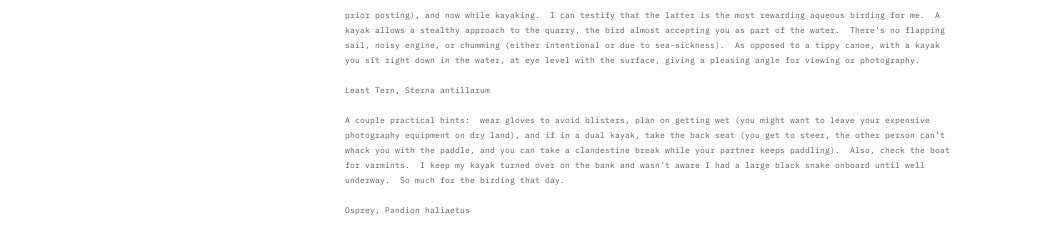prior posting), and now while kayaking.  I can testify that the latter is the most rewarding aqueous birding for me.  A kayak allows a stealthy approach to the quarry, the bird almost accepting you as part of the water.  There’s no flapping sail, noisy engine, or chumming (either intentional or due to sea-sickness).  As opposed to a tippy canoe, with a kayak you sit right down in the water, at eye level with the surface, giving a pleasing angle for viewing or photography.

Least Tern, Sterna antillarum

A couple practical hints:  wear gloves to avoid blisters, plan on getting wet (you might want to leave your expensive photography equipment on dry land), and if in a dual kayak, take the back seat (you get to steer, the other person can’t whack you with the paddle, and you can take a clandestine break while your partner keeps paddling).  Also, check the boat for varmints.  I keep my kayak turned over on the bank and wasn’t aware I had a large black snake onboard until well underway.  So much for the birding that day.

Osprey, Pandion haliaetus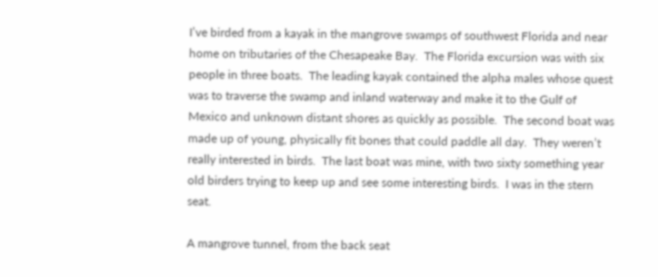I’ve birded from a kayak in the mangrove swamps of southwest Florida and near home on tributaries of the Chesapeake Bay.  The Florida excursion was with six people in three boats.  The leading kayak contained the alpha males whose quest was to traverse the swamp and inland waterway and make it to the Gulf of Mexico and unknown distant shores as quickly as possible.  The second boat was made up of young, physically fit bones that could paddle all day.  They weren’t really interested in birds.  The last boat was mine, with two sixty something year old birders trying to keep up and see some interesting birds.  I was in the stern seat.

A mangrove tunnel, from the back seat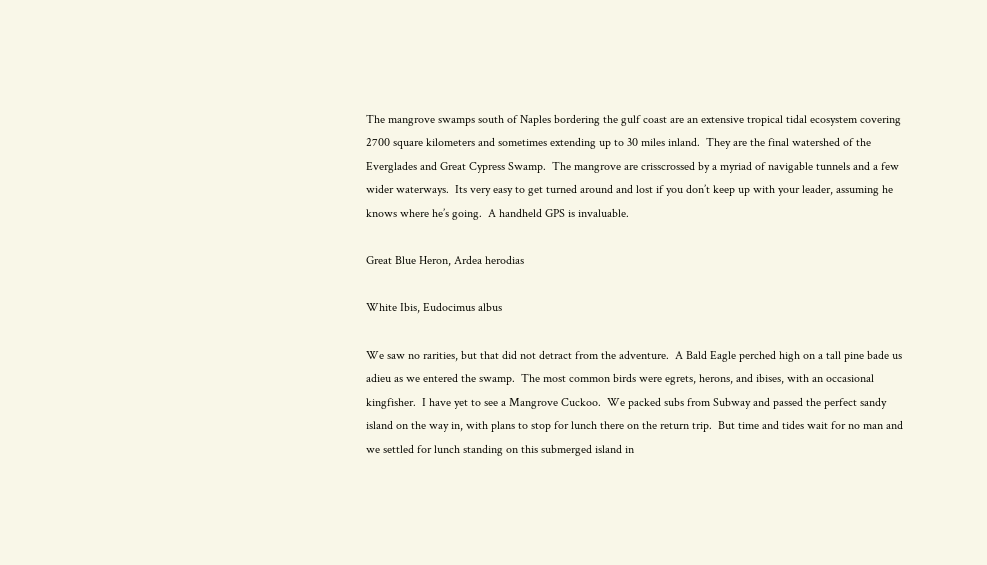The mangrove swamps south of Naples bordering the gulf coast are an extensive tropical tidal ecosystem covering 2700 square kilometers and sometimes extending up to 30 miles inland.  They are the final watershed of the Everglades and Great Cypress Swamp.  The mangrove are crisscrossed by a myriad of navigable tunnels and a few wider waterways.  Its very easy to get turned around and lost if you don’t keep up with your leader, assuming he knows where he’s going.  A handheld GPS is invaluable.

Great Blue Heron, Ardea herodias

White Ibis, Eudocimus albus

We saw no rarities, but that did not detract from the adventure.  A Bald Eagle perched high on a tall pine bade us adieu as we entered the swamp.  The most common birds were egrets, herons, and ibises, with an occasional kingfisher.  I have yet to see a Mangrove Cuckoo.  We packed subs from Subway and passed the perfect sandy island on the way in, with plans to stop for lunch there on the return trip.  But time and tides wait for no man and we settled for lunch standing on this submerged island in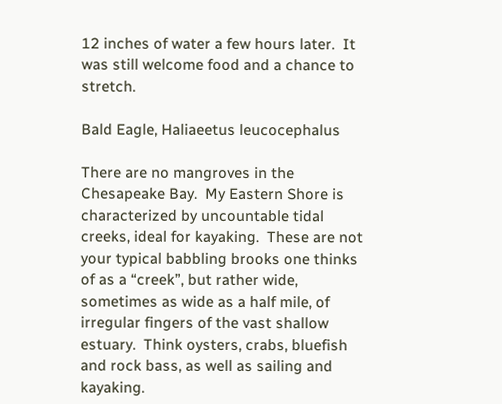12 inches of water a few hours later.  It was still welcome food and a chance to stretch.

Bald Eagle, Haliaeetus leucocephalus

There are no mangroves in the Chesapeake Bay.  My Eastern Shore is characterized by uncountable tidal creeks, ideal for kayaking.  These are not your typical babbling brooks one thinks of as a “creek”, but rather wide, sometimes as wide as a half mile, of irregular fingers of the vast shallow estuary.  Think oysters, crabs, bluefish and rock bass, as well as sailing and kayaking.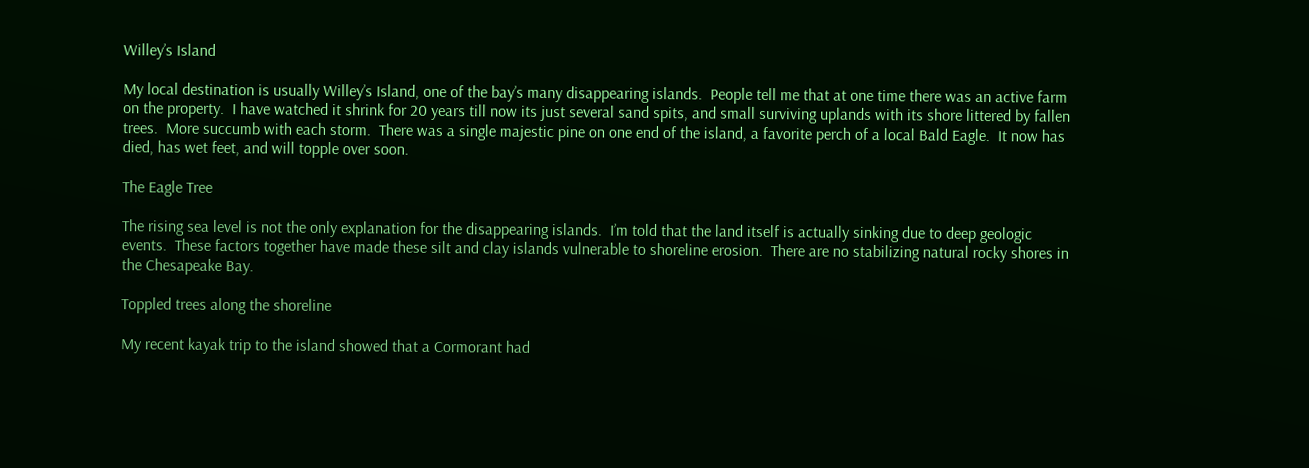Willey’s Island

My local destination is usually Willey’s Island, one of the bay’s many disappearing islands.  People tell me that at one time there was an active farm on the property.  I have watched it shrink for 20 years till now its just several sand spits, and small surviving uplands with its shore littered by fallen trees.  More succumb with each storm.  There was a single majestic pine on one end of the island, a favorite perch of a local Bald Eagle.  It now has died, has wet feet, and will topple over soon.

The Eagle Tree

The rising sea level is not the only explanation for the disappearing islands.  I’m told that the land itself is actually sinking due to deep geologic events.  These factors together have made these silt and clay islands vulnerable to shoreline erosion.  There are no stabilizing natural rocky shores in the Chesapeake Bay.

Toppled trees along the shoreline

My recent kayak trip to the island showed that a Cormorant had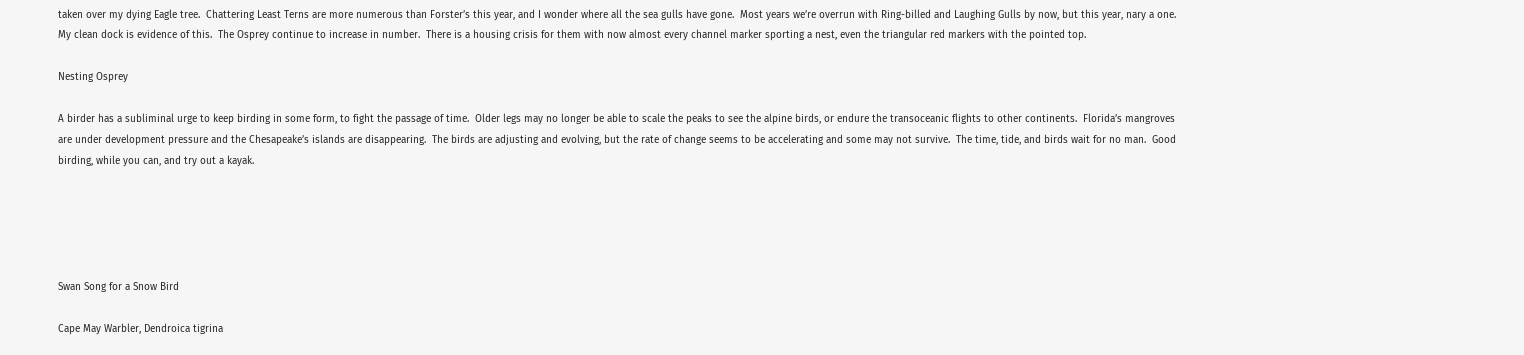taken over my dying Eagle tree.  Chattering Least Terns are more numerous than Forster’s this year, and I wonder where all the sea gulls have gone.  Most years we’re overrun with Ring-billed and Laughing Gulls by now, but this year, nary a one.  My clean dock is evidence of this.  The Osprey continue to increase in number.  There is a housing crisis for them with now almost every channel marker sporting a nest, even the triangular red markers with the pointed top.

Nesting Osprey

A birder has a subliminal urge to keep birding in some form, to fight the passage of time.  Older legs may no longer be able to scale the peaks to see the alpine birds, or endure the transoceanic flights to other continents.  Florida’s mangroves are under development pressure and the Chesapeake’s islands are disappearing.  The birds are adjusting and evolving, but the rate of change seems to be accelerating and some may not survive.  The time, tide, and birds wait for no man.  Good birding, while you can, and try out a kayak.





Swan Song for a Snow Bird

Cape May Warbler, Dendroica tigrina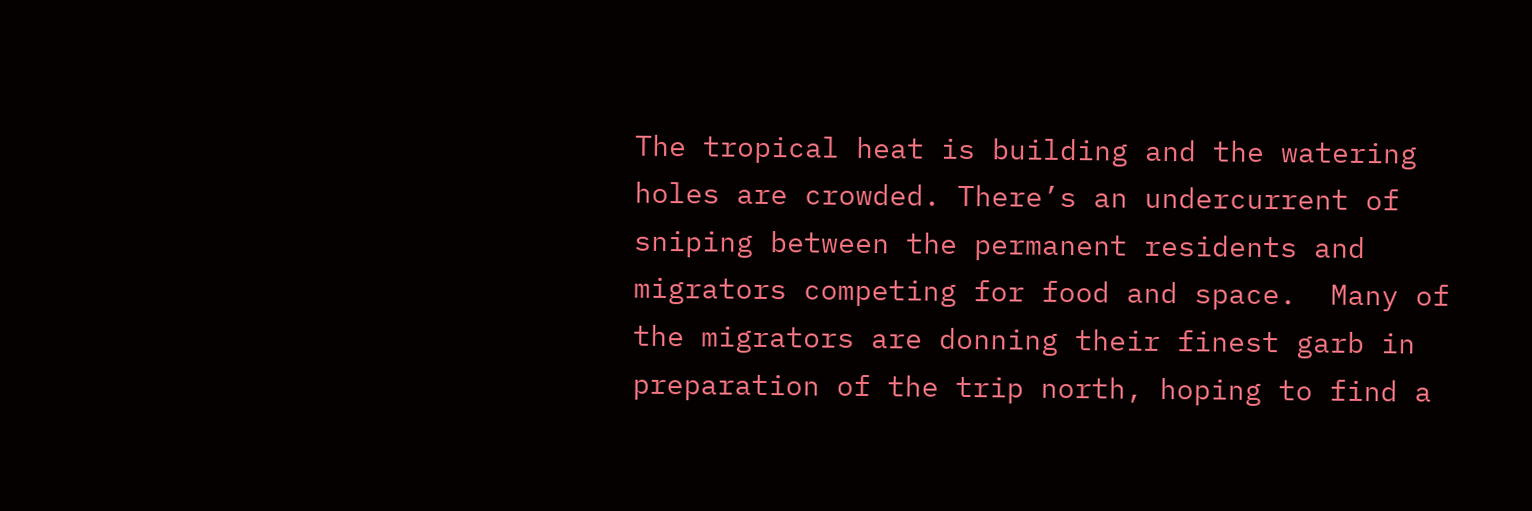The tropical heat is building and the watering holes are crowded. There’s an undercurrent of sniping between the permanent residents and migrators competing for food and space.  Many of the migrators are donning their finest garb in preparation of the trip north, hoping to find a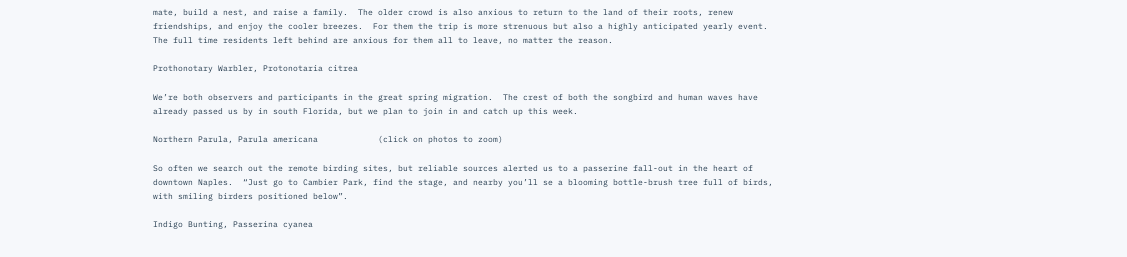mate, build a nest, and raise a family.  The older crowd is also anxious to return to the land of their roots, renew friendships, and enjoy the cooler breezes.  For them the trip is more strenuous but also a highly anticipated yearly event.  The full time residents left behind are anxious for them all to leave, no matter the reason.

Prothonotary Warbler, Protonotaria citrea

We’re both observers and participants in the great spring migration.  The crest of both the songbird and human waves have already passed us by in south Florida, but we plan to join in and catch up this week.

Northern Parula, Parula americana            (click on photos to zoom)

So often we search out the remote birding sites, but reliable sources alerted us to a passerine fall-out in the heart of downtown Naples.  “Just go to Cambier Park, find the stage, and nearby you’ll se a blooming bottle-brush tree full of birds, with smiling birders positioned below”.

Indigo Bunting, Passerina cyanea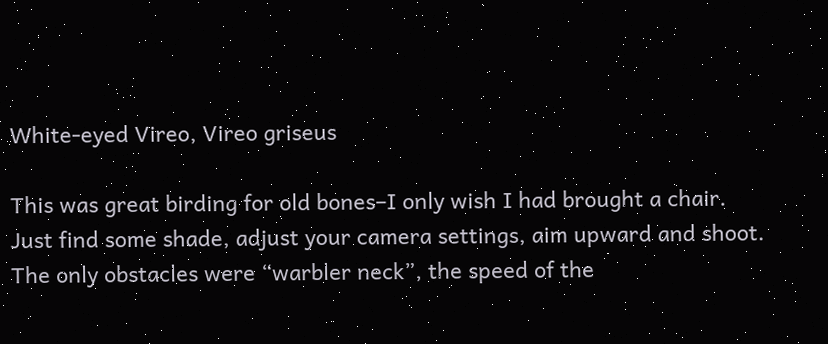White-eyed Vireo, Vireo griseus

This was great birding for old bones–I only wish I had brought a chair.  Just find some shade, adjust your camera settings, aim upward and shoot.  The only obstacles were “warbler neck”, the speed of the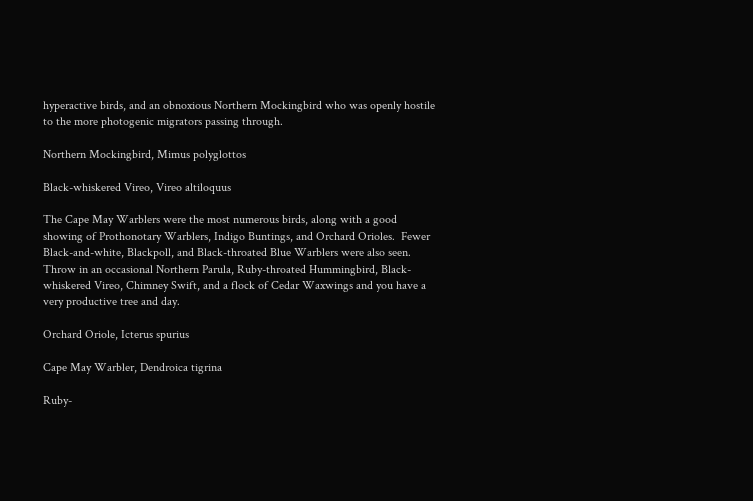hyperactive birds, and an obnoxious Northern Mockingbird who was openly hostile to the more photogenic migrators passing through.

Northern Mockingbird, Mimus polyglottos

Black-whiskered Vireo, Vireo altiloquus

The Cape May Warblers were the most numerous birds, along with a good showing of Prothonotary Warblers, Indigo Buntings, and Orchard Orioles.  Fewer Black-and-white, Blackpoll, and Black-throated Blue Warblers were also seen.  Throw in an occasional Northern Parula, Ruby-throated Hummingbird, Black-whiskered Vireo, Chimney Swift, and a flock of Cedar Waxwings and you have a very productive tree and day.

Orchard Oriole, Icterus spurius

Cape May Warbler, Dendroica tigrina

Ruby-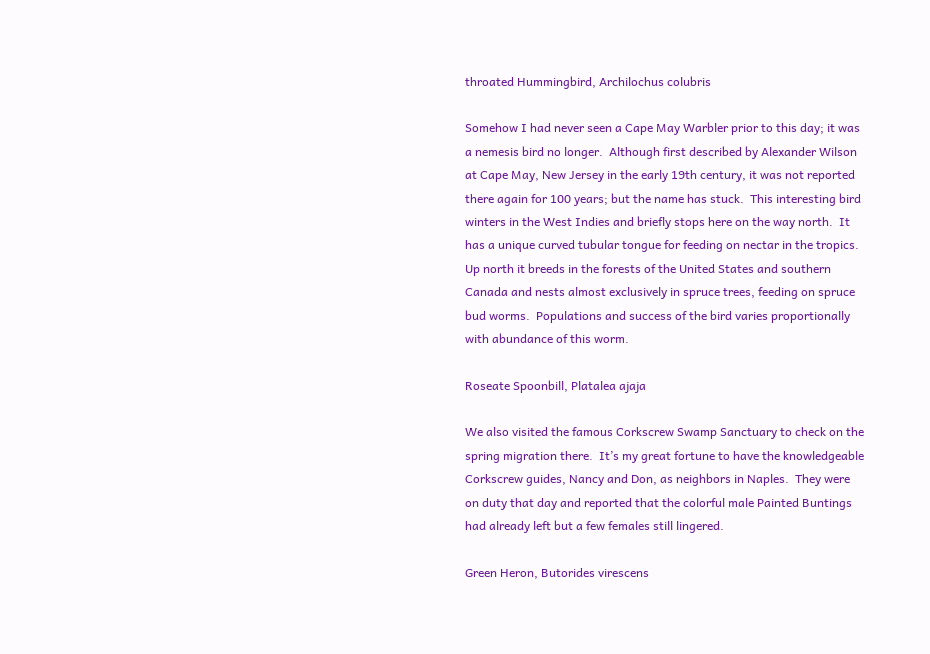throated Hummingbird, Archilochus colubris

Somehow I had never seen a Cape May Warbler prior to this day; it was a nemesis bird no longer.  Although first described by Alexander Wilson at Cape May, New Jersey in the early 19th century, it was not reported there again for 100 years; but the name has stuck.  This interesting bird winters in the West Indies and briefly stops here on the way north.  It has a unique curved tubular tongue for feeding on nectar in the tropics.  Up north it breeds in the forests of the United States and southern Canada and nests almost exclusively in spruce trees, feeding on spruce bud worms.  Populations and success of the bird varies proportionally with abundance of this worm.

Roseate Spoonbill, Platalea ajaja

We also visited the famous Corkscrew Swamp Sanctuary to check on the spring migration there.  It’s my great fortune to have the knowledgeable Corkscrew guides, Nancy and Don, as neighbors in Naples.  They were on duty that day and reported that the colorful male Painted Buntings had already left but a few females still lingered.

Green Heron, Butorides virescens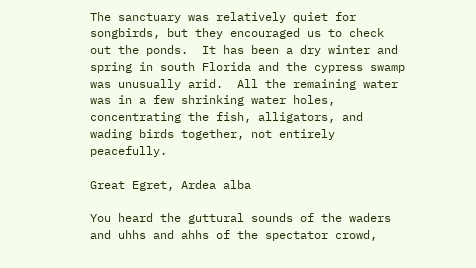The sanctuary was relatively quiet for songbirds, but they encouraged us to check out the ponds.  It has been a dry winter and spring in south Florida and the cypress swamp was unusually arid.  All the remaining water was in a few shrinking water holes, concentrating the fish, alligators, and wading birds together, not entirely peacefully.

Great Egret, Ardea alba

You heard the guttural sounds of the waders and uhhs and ahhs of the spectator crowd,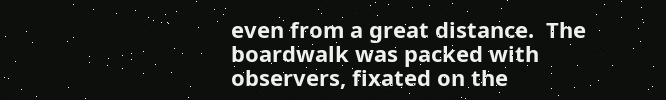even from a great distance.  The boardwalk was packed with observers, fixated on the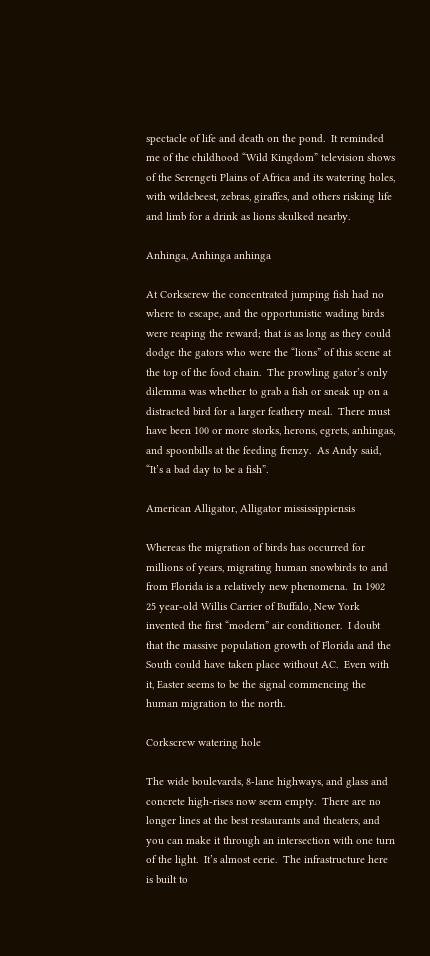spectacle of life and death on the pond.  It reminded me of the childhood “Wild Kingdom” television shows of the Serengeti Plains of Africa and its watering holes, with wildebeest, zebras, giraffes, and others risking life and limb for a drink as lions skulked nearby.

Anhinga, Anhinga anhinga

At Corkscrew the concentrated jumping fish had no where to escape, and the opportunistic wading birds were reaping the reward; that is as long as they could dodge the gators who were the “lions” of this scene at the top of the food chain.  The prowling gator’s only dilemma was whether to grab a fish or sneak up on a distracted bird for a larger feathery meal.  There must have been 100 or more storks, herons, egrets, anhingas, and spoonbills at the feeding frenzy.  As Andy said, “It’s a bad day to be a fish”.

American Alligator, Alligator mississippiensis

Whereas the migration of birds has occurred for millions of years, migrating human snowbirds to and from Florida is a relatively new phenomena.  In 1902 25 year-old Willis Carrier of Buffalo, New York invented the first “modern” air conditioner.  I doubt that the massive population growth of Florida and the South could have taken place without AC.  Even with it, Easter seems to be the signal commencing the human migration to the north.

Corkscrew watering hole

The wide boulevards, 8-lane highways, and glass and concrete high-rises now seem empty.  There are no longer lines at the best restaurants and theaters, and you can make it through an intersection with one turn of the light.  It’s almost eerie.  The infrastructure here is built to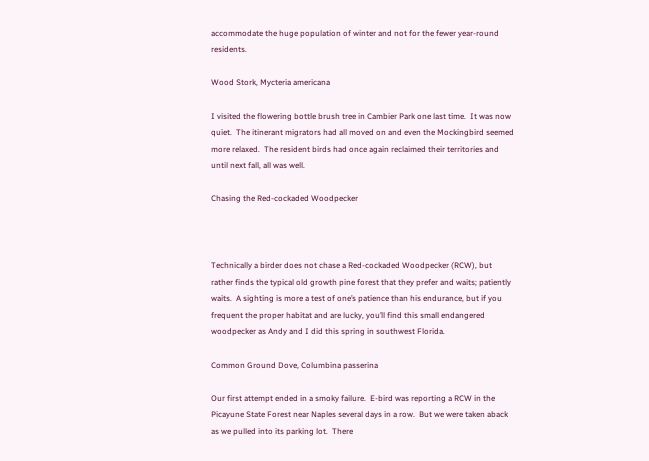accommodate the huge population of winter and not for the fewer year-round residents.

Wood Stork, Mycteria americana

I visited the flowering bottle brush tree in Cambier Park one last time.  It was now quiet.  The itinerant migrators had all moved on and even the Mockingbird seemed more relaxed.  The resident birds had once again reclaimed their territories and until next fall, all was well.

Chasing the Red-cockaded Woodpecker



Technically a birder does not chase a Red-cockaded Woodpecker (RCW), but rather finds the typical old growth pine forest that they prefer and waits; patiently waits.  A sighting is more a test of one’s patience than his endurance, but if you frequent the proper habitat and are lucky, you’ll find this small endangered woodpecker as Andy and I did this spring in southwest Florida.

Common Ground Dove, Columbina passerina

Our first attempt ended in a smoky failure.  E-bird was reporting a RCW in the Picayune State Forest near Naples several days in a row.  But we were taken aback as we pulled into its parking lot.  There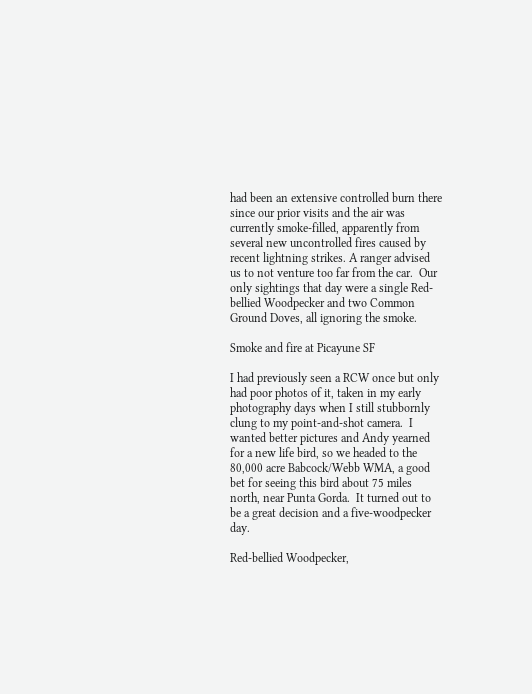had been an extensive controlled burn there since our prior visits and the air was currently smoke-filled, apparently from several new uncontrolled fires caused by recent lightning strikes. A ranger advised us to not venture too far from the car.  Our only sightings that day were a single Red-bellied Woodpecker and two Common Ground Doves, all ignoring the smoke.

Smoke and fire at Picayune SF

I had previously seen a RCW once but only had poor photos of it, taken in my early photography days when I still stubbornly clung to my point-and-shot camera.  I wanted better pictures and Andy yearned for a new life bird, so we headed to the 80,000 acre Babcock/Webb WMA, a good bet for seeing this bird about 75 miles north, near Punta Gorda.  It turned out to be a great decision and a five-woodpecker day.

Red-bellied Woodpecker,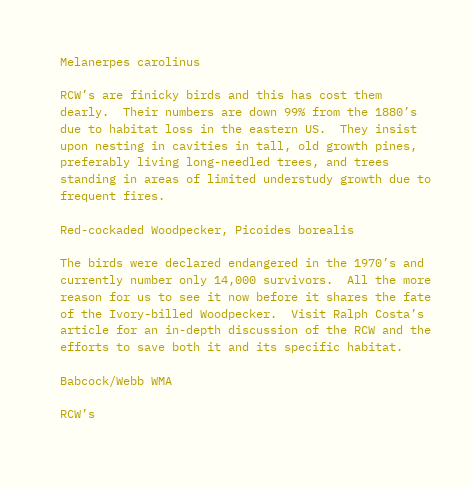Melanerpes carolinus

RCW’s are finicky birds and this has cost them dearly.  Their numbers are down 99% from the 1880’s due to habitat loss in the eastern US.  They insist upon nesting in cavities in tall, old growth pines, preferably living long-needled trees, and trees standing in areas of limited understudy growth due to frequent fires.

Red-cockaded Woodpecker, Picoides borealis

The birds were declared endangered in the 1970’s and currently number only 14,000 survivors.  All the more reason for us to see it now before it shares the fate of the Ivory-billed Woodpecker.  Visit Ralph Costa’s article for an in-depth discussion of the RCW and the efforts to save both it and its specific habitat.

Babcock/Webb WMA

RCW’s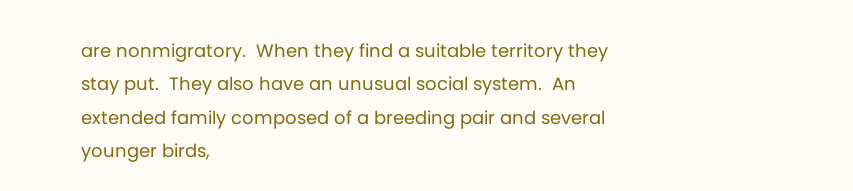are nonmigratory.  When they find a suitable territory they stay put.  They also have an unusual social system.  An extended family composed of a breeding pair and several younger birds,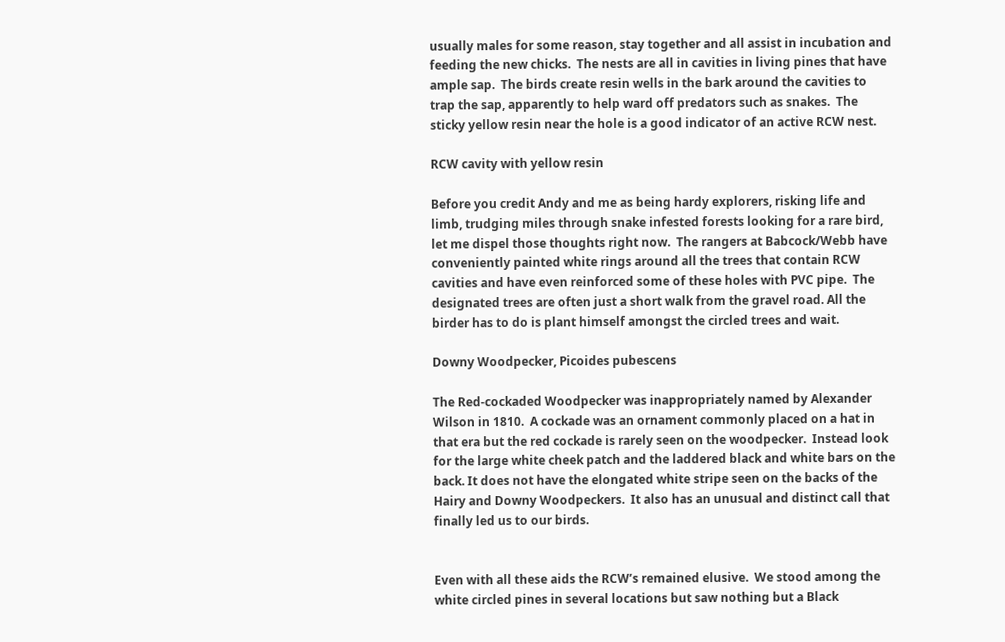usually males for some reason, stay together and all assist in incubation and feeding the new chicks.  The nests are all in cavities in living pines that have ample sap.  The birds create resin wells in the bark around the cavities to trap the sap, apparently to help ward off predators such as snakes.  The sticky yellow resin near the hole is a good indicator of an active RCW nest.

RCW cavity with yellow resin

Before you credit Andy and me as being hardy explorers, risking life and limb, trudging miles through snake infested forests looking for a rare bird, let me dispel those thoughts right now.  The rangers at Babcock/Webb have conveniently painted white rings around all the trees that contain RCW cavities and have even reinforced some of these holes with PVC pipe.  The designated trees are often just a short walk from the gravel road. All the birder has to do is plant himself amongst the circled trees and wait.

Downy Woodpecker, Picoides pubescens

The Red-cockaded Woodpecker was inappropriately named by Alexander Wilson in 1810.  A cockade was an ornament commonly placed on a hat in that era but the red cockade is rarely seen on the woodpecker.  Instead look for the large white cheek patch and the laddered black and white bars on the back. It does not have the elongated white stripe seen on the backs of the Hairy and Downy Woodpeckers.  It also has an unusual and distinct call that finally led us to our birds.


Even with all these aids the RCW’s remained elusive.  We stood among the white circled pines in several locations but saw nothing but a Black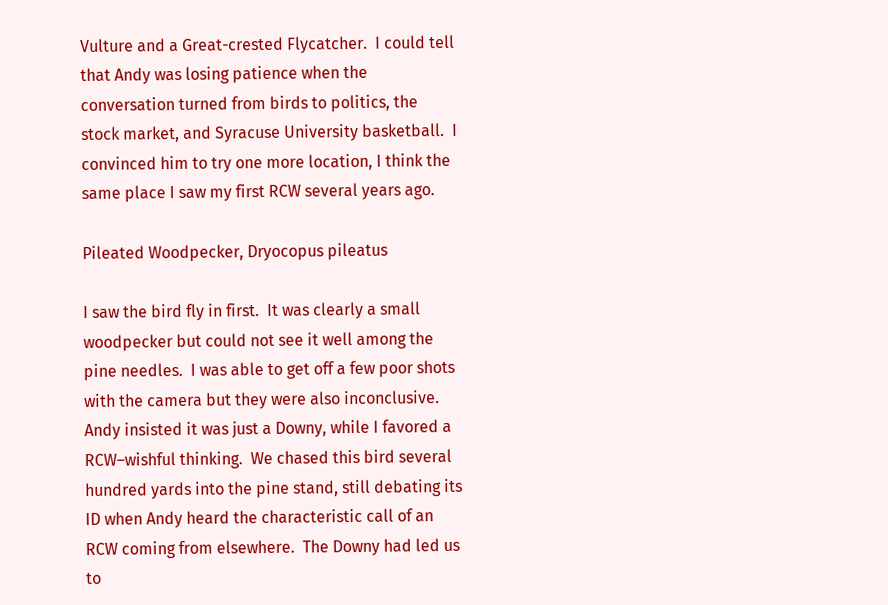Vulture and a Great-crested Flycatcher.  I could tell that Andy was losing patience when the conversation turned from birds to politics, the stock market, and Syracuse University basketball.  I convinced him to try one more location, I think the same place I saw my first RCW several years ago.

Pileated Woodpecker, Dryocopus pileatus

I saw the bird fly in first.  It was clearly a small woodpecker but could not see it well among the pine needles.  I was able to get off a few poor shots with the camera but they were also inconclusive.  Andy insisted it was just a Downy, while I favored a RCW–wishful thinking.  We chased this bird several hundred yards into the pine stand, still debating its ID when Andy heard the characteristic call of an RCW coming from elsewhere.  The Downy had led us to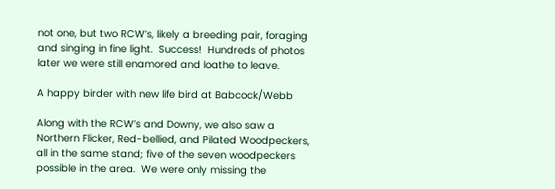not one, but two RCW’s, likely a breeding pair, foraging and singing in fine light.  Success!  Hundreds of photos later we were still enamored and loathe to leave.

A happy birder with new life bird at Babcock/Webb

Along with the RCW’s and Downy, we also saw a Northern Flicker, Red-bellied, and Pilated Woodpeckers, all in the same stand; five of the seven woodpeckers possible in the area.  We were only missing the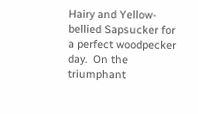Hairy and Yellow-bellied Sapsucker for a perfect woodpecker day.  On the triumphant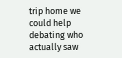trip home we could help debating who actually saw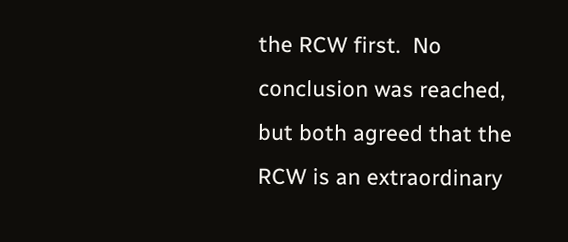the RCW first.  No conclusion was reached, but both agreed that the RCW is an extraordinary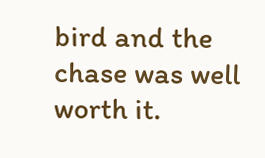bird and the chase was well worth it.